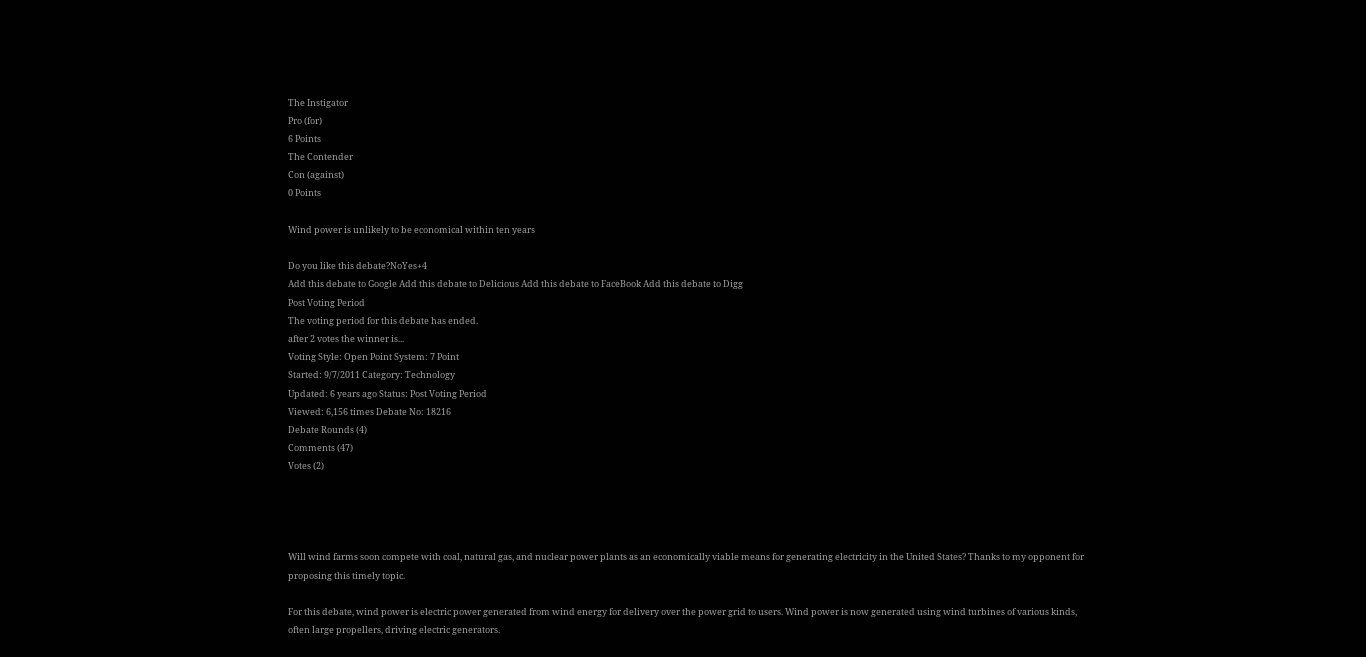The Instigator
Pro (for)
6 Points
The Contender
Con (against)
0 Points

Wind power is unlikely to be economical within ten years

Do you like this debate?NoYes+4
Add this debate to Google Add this debate to Delicious Add this debate to FaceBook Add this debate to Digg
Post Voting Period
The voting period for this debate has ended.
after 2 votes the winner is...
Voting Style: Open Point System: 7 Point
Started: 9/7/2011 Category: Technology
Updated: 6 years ago Status: Post Voting Period
Viewed: 6,156 times Debate No: 18216
Debate Rounds (4)
Comments (47)
Votes (2)




Will wind farms soon compete with coal, natural gas, and nuclear power plants as an economically viable means for generating electricity in the United States? Thanks to my opponent for proposing this timely topic.

For this debate, wind power is electric power generated from wind energy for delivery over the power grid to users. Wind power is now generated using wind turbines of various kinds, often large propellers, driving electric generators.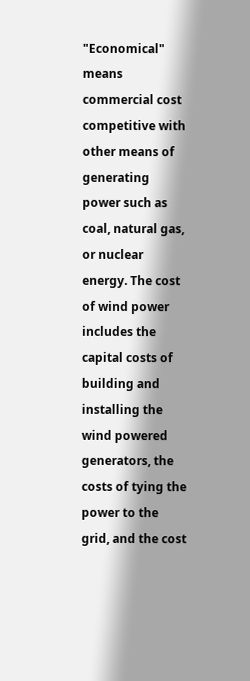"Economical" means commercial cost competitive with other means of generating power such as coal, natural gas, or nuclear energy. The cost of wind power includes the capital costs of building and installing the wind powered generators, the costs of tying the power to the grid, and the cost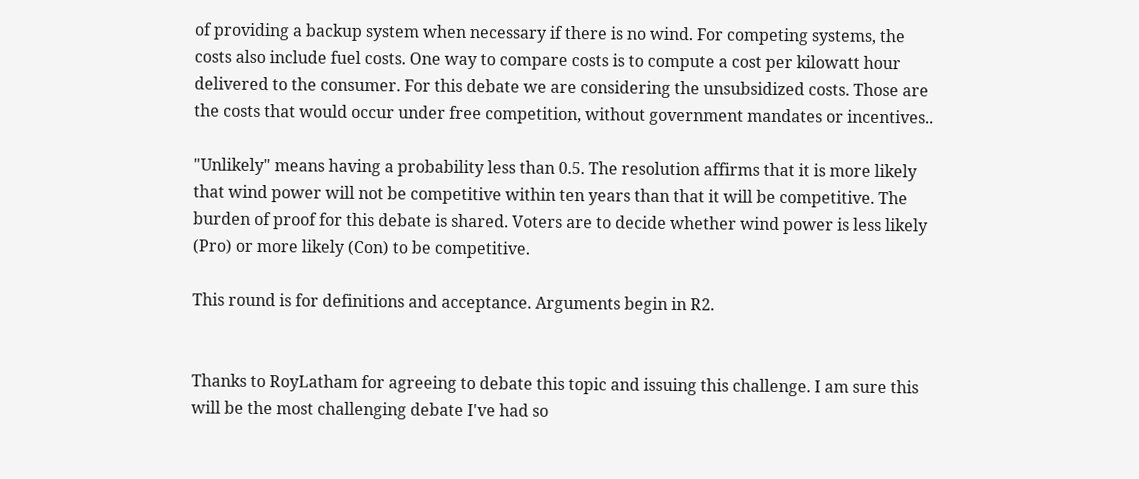of providing a backup system when necessary if there is no wind. For competing systems, the costs also include fuel costs. One way to compare costs is to compute a cost per kilowatt hour delivered to the consumer. For this debate we are considering the unsubsidized costs. Those are the costs that would occur under free competition, without government mandates or incentives..

"Unlikely" means having a probability less than 0.5. The resolution affirms that it is more likely that wind power will not be competitive within ten years than that it will be competitive. The burden of proof for this debate is shared. Voters are to decide whether wind power is less likely (Pro) or more likely (Con) to be competitive.

This round is for definitions and acceptance. Arguments begin in R2.


Thanks to RoyLatham for agreeing to debate this topic and issuing this challenge. I am sure this will be the most challenging debate I've had so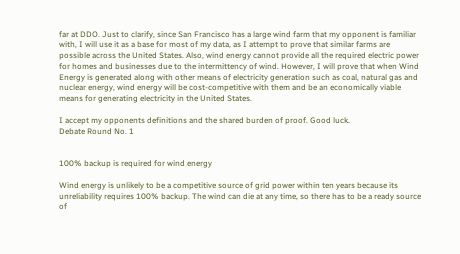far at DDO. Just to clarify, since San Francisco has a large wind farm that my opponent is familiar with, I will use it as a base for most of my data, as I attempt to prove that similar farms are possible across the United States. Also, wind energy cannot provide all the required electric power for homes and businesses due to the intermittency of wind. However, I will prove that when Wind Energy is generated along with other means of electricity generation such as coal, natural gas and nuclear energy, wind energy will be cost-competitive with them and be an economically viable means for generating electricity in the United States.

I accept my opponents definitions and the shared burden of proof. Good luck.
Debate Round No. 1


100% backup is required for wind energy

Wind energy is unlikely to be a competitive source of grid power within ten years because its unreliability requires 100% backup. The wind can die at any time, so there has to be a ready source of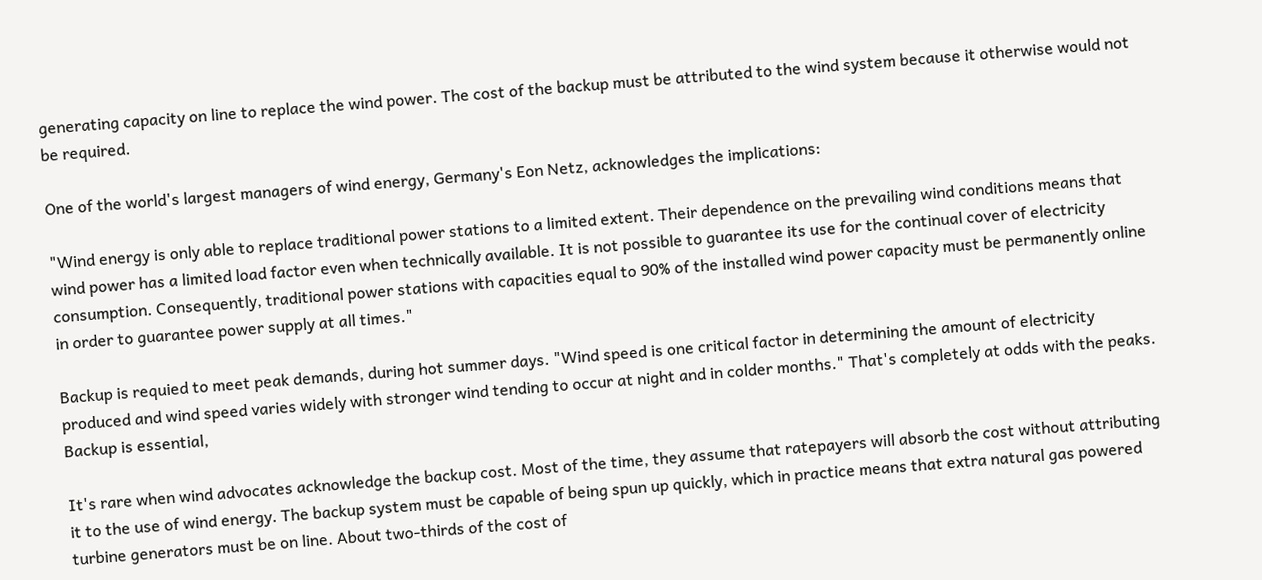generating capacity on line to replace the wind power. The cost of the backup must be attributed to the wind system because it otherwise would not be required.

One of the world's largest managers of wind energy, Germany's Eon Netz, acknowledges the implications:

"Wind energy is only able to replace traditional power stations to a limited extent. Their dependence on the prevailing wind conditions means that wind power has a limited load factor even when technically available. It is not possible to guarantee its use for the continual cover of electricity consumption. Consequently, traditional power stations with capacities equal to 90% of the installed wind power capacity must be permanently online in order to guarantee power supply at all times."

Backup is requied to meet peak demands, during hot summer days. "Wind speed is one critical factor in determining the amount of electricity produced and wind speed varies widely with stronger wind tending to occur at night and in colder months." That's completely at odds with the peaks. Backup is essential,

It's rare when wind advocates acknowledge the backup cost. Most of the time, they assume that ratepayers will absorb the cost without attributing it to the use of wind energy. The backup system must be capable of being spun up quickly, which in practice means that extra natural gas powered turbine generators must be on line. About two-thirds of the cost of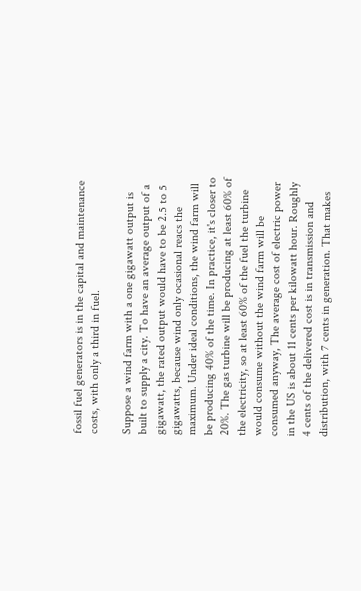fossil fuel generators is in the capital and maintenance costs, with only a third in fuel.

Suppose a wind farm with a one gigawatt output is built to supply a city. To have an average output of a gigawatt, the rated output would have to be 2.5 to 5 gigawatts, because wind only ocasional reacs the maximum. Under ideal conditions, the wind farm will be producing 40% of the time. In practice, it's closer to 20%. The gas turbine will be producing at least 60% of the electricity, so at least 60% of the fuel the turbine would consume without the wind farm will be consumed anyway, The average cost of electric power in the US is about 11 cents per kilowatt hour. Roughly 4 cents of the delivered cost is in transmission and distribution, with 7 cents in generation. That makes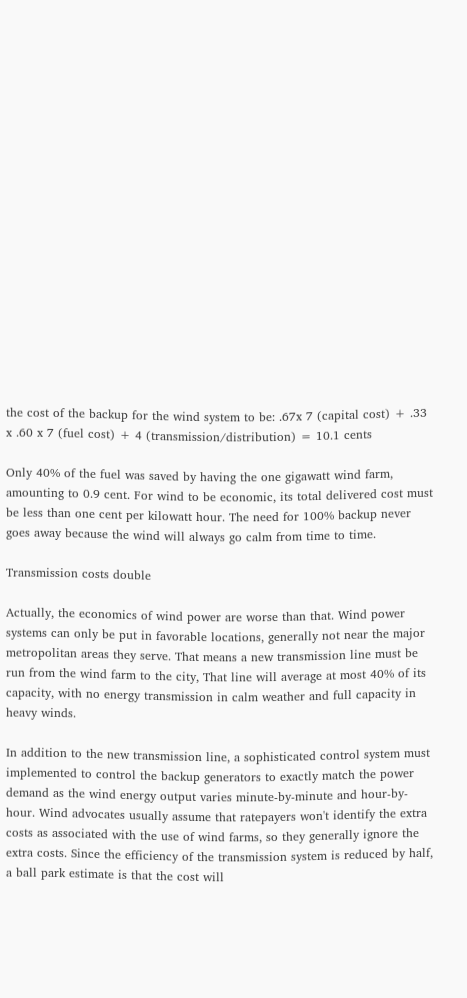the cost of the backup for the wind system to be: .67x 7 (capital cost) + .33 x .60 x 7 (fuel cost) + 4 (transmission/distribution) = 10.1 cents

Only 40% of the fuel was saved by having the one gigawatt wind farm, amounting to 0.9 cent. For wind to be economic, its total delivered cost must be less than one cent per kilowatt hour. The need for 100% backup never goes away because the wind will always go calm from time to time.

Transmission costs double

Actually, the economics of wind power are worse than that. Wind power systems can only be put in favorable locations, generally not near the major metropolitan areas they serve. That means a new transmission line must be run from the wind farm to the city, That line will average at most 40% of its capacity, with no energy transmission in calm weather and full capacity in heavy winds.

In addition to the new transmission line, a sophisticated control system must implemented to control the backup generators to exactly match the power demand as the wind energy output varies minute-by-minute and hour-by-hour. Wind advocates usually assume that ratepayers won't identify the extra costs as associated with the use of wind farms, so they generally ignore the extra costs. Since the efficiency of the transmission system is reduced by half, a ball park estimate is that the cost will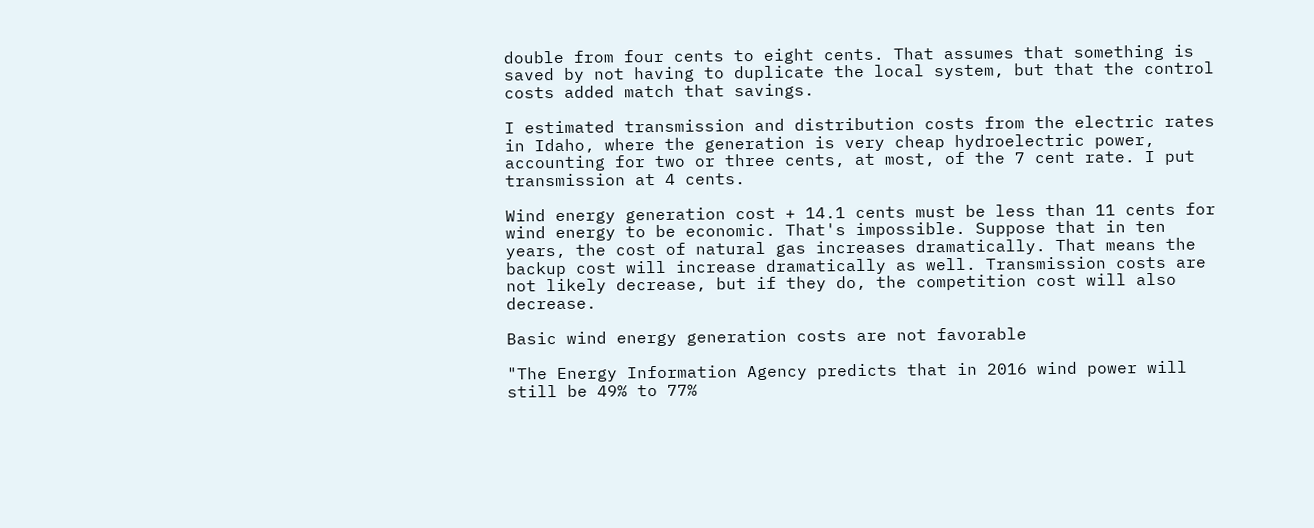double from four cents to eight cents. That assumes that something is saved by not having to duplicate the local system, but that the control costs added match that savings.

I estimated transmission and distribution costs from the electric rates in Idaho, where the generation is very cheap hydroelectric power, accounting for two or three cents, at most, of the 7 cent rate. I put transmission at 4 cents.

Wind energy generation cost + 14.1 cents must be less than 11 cents for wind energy to be economic. That's impossible. Suppose that in ten years, the cost of natural gas increases dramatically. That means the backup cost will increase dramatically as well. Transmission costs are not likely decrease, but if they do, the competition cost will also decrease.

Basic wind energy generation costs are not favorable

"The Energy Information Agency predicts that in 2016 wind power will still be 49% to 77%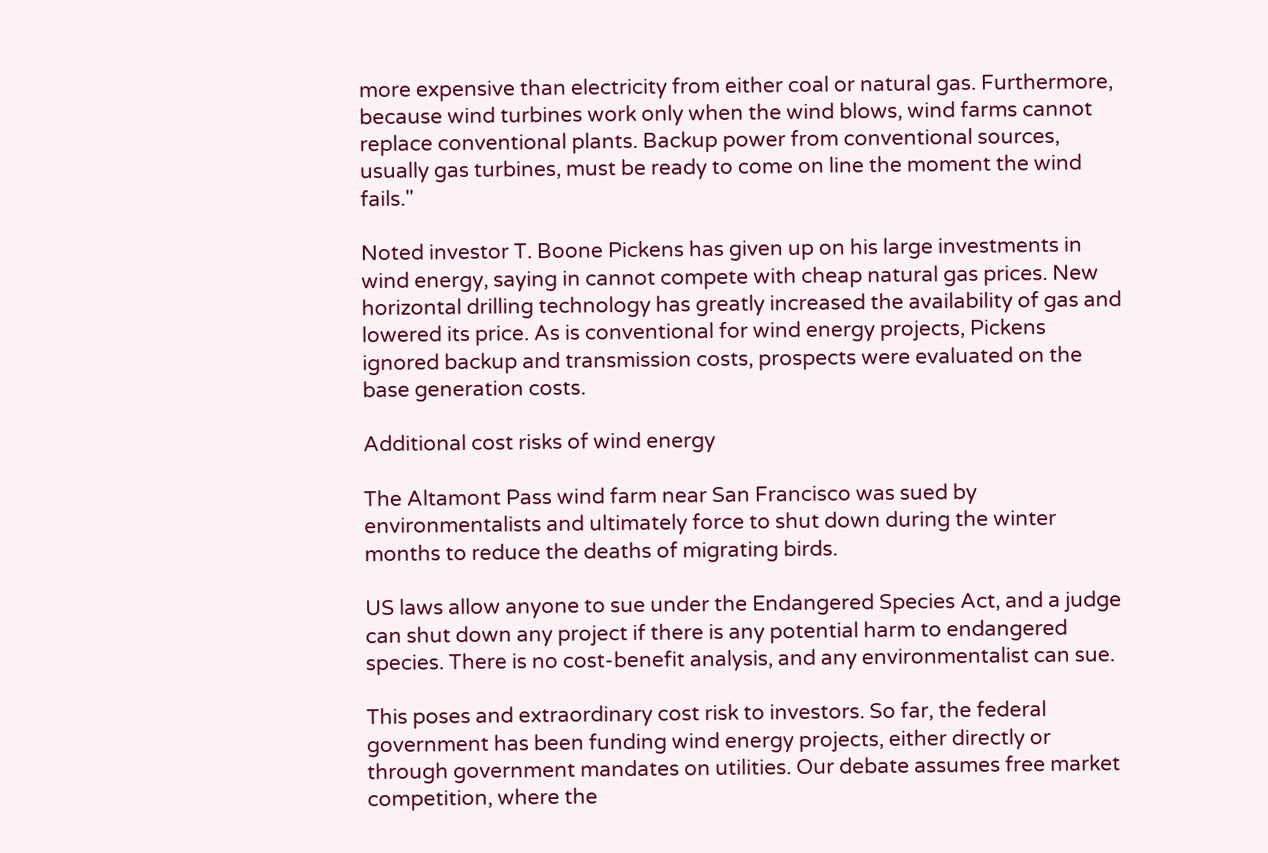more expensive than electricity from either coal or natural gas. Furthermore, because wind turbines work only when the wind blows, wind farms cannot replace conventional plants. Backup power from conventional sources, usually gas turbines, must be ready to come on line the moment the wind fails."

Noted investor T. Boone Pickens has given up on his large investments in wind energy, saying in cannot compete with cheap natural gas prices. New horizontal drilling technology has greatly increased the availability of gas and lowered its price. As is conventional for wind energy projects, Pickens ignored backup and transmission costs, prospects were evaluated on the base generation costs.

Additional cost risks of wind energy

The Altamont Pass wind farm near San Francisco was sued by environmentalists and ultimately force to shut down during the winter months to reduce the deaths of migrating birds.

US laws allow anyone to sue under the Endangered Species Act, and a judge can shut down any project if there is any potential harm to endangered species. There is no cost-benefit analysis, and any environmentalist can sue.

This poses and extraordinary cost risk to investors. So far, the federal government has been funding wind energy projects, either directly or through government mandates on utilities. Our debate assumes free market competition, where the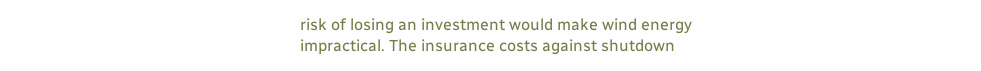risk of losing an investment would make wind energy impractical. The insurance costs against shutdown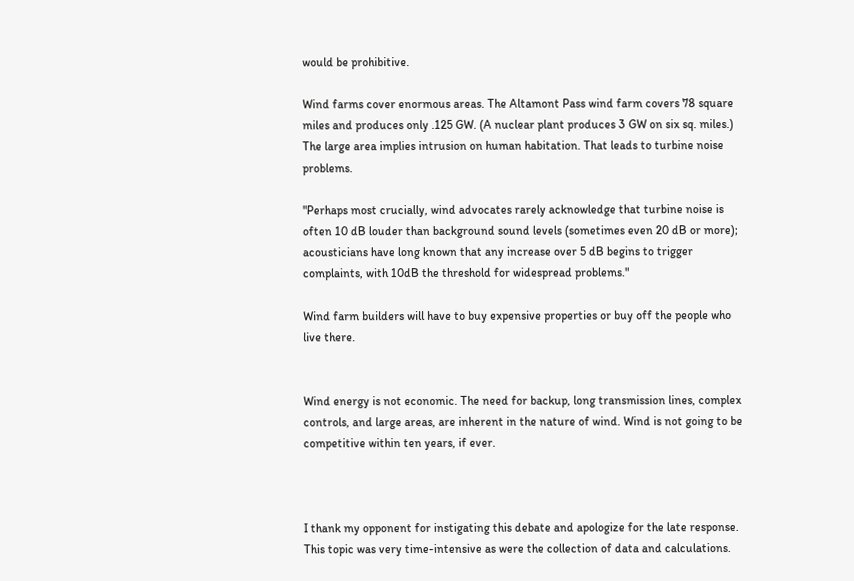would be prohibitive.

Wind farms cover enormous areas. The Altamont Pass wind farm covers 78 square miles and produces only .125 GW. (A nuclear plant produces 3 GW on six sq. miles.) The large area implies intrusion on human habitation. That leads to turbine noise problems.

"Perhaps most crucially, wind advocates rarely acknowledge that turbine noise is often 10 dB louder than background sound levels (sometimes even 20 dB or more); acousticians have long known that any increase over 5 dB begins to trigger complaints, with 10dB the threshold for widespread problems."

Wind farm builders will have to buy expensive properties or buy off the people who live there.


Wind energy is not economic. The need for backup, long transmission lines, complex controls, and large areas, are inherent in the nature of wind. Wind is not going to be competitive within ten years, if ever.



I thank my opponent for instigating this debate and apologize for the late response. This topic was very time-intensive as were the collection of data and calculations.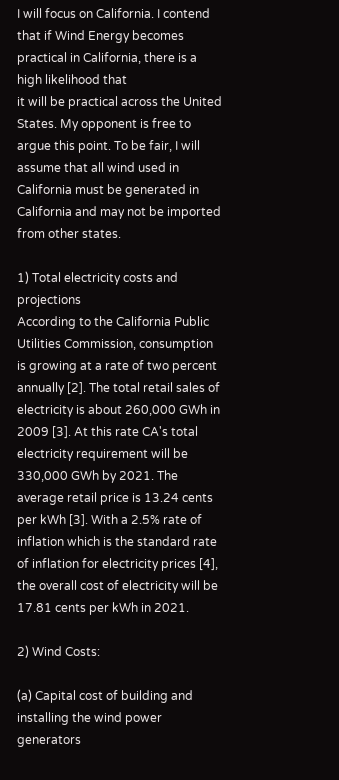I will focus on California. I contend that if Wind Energy becomes practical in California, there is a high likelihood that
it will be practical across the United States. My opponent is free to argue this point. To be fair, I will assume that all wind used in California must be generated in California and may not be imported from other states.

1) Total electricity costs and projections
According to the California Public Utilities Commission, consumption is growing at a rate of two percent annually [2]. The total retail sales of electricity is about 260,000 GWh in 2009 [3]. At this rate CA's total electricity requirement will be 330,000 GWh by 2021. The average retail price is 13.24 cents per kWh [3]. With a 2.5% rate of inflation which is the standard rate of inflation for electricity prices [4], the overall cost of electricity will be 17.81 cents per kWh in 2021.

2) Wind Costs:

(a) Capital cost of building and installing the wind power generators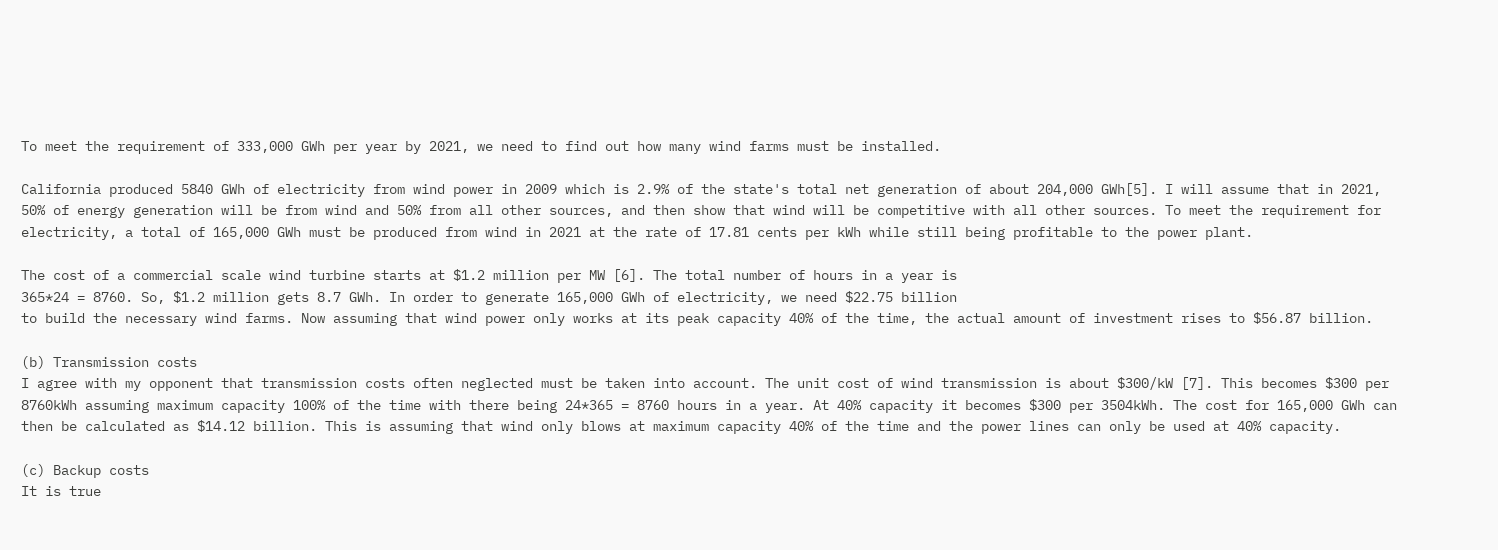To meet the requirement of 333,000 GWh per year by 2021, we need to find out how many wind farms must be installed.

California produced 5840 GWh of electricity from wind power in 2009 which is 2.9% of the state's total net generation of about 204,000 GWh[5]. I will assume that in 2021, 50% of energy generation will be from wind and 50% from all other sources, and then show that wind will be competitive with all other sources. To meet the requirement for electricity, a total of 165,000 GWh must be produced from wind in 2021 at the rate of 17.81 cents per kWh while still being profitable to the power plant.

The cost of a commercial scale wind turbine starts at $1.2 million per MW [6]. The total number of hours in a year is
365*24 = 8760. So, $1.2 million gets 8.7 GWh. In order to generate 165,000 GWh of electricity, we need $22.75 billion
to build the necessary wind farms. Now assuming that wind power only works at its peak capacity 40% of the time, the actual amount of investment rises to $56.87 billion.

(b) Transmission costs
I agree with my opponent that transmission costs often neglected must be taken into account. The unit cost of wind transmission is about $300/kW [7]. This becomes $300 per 8760kWh assuming maximum capacity 100% of the time with there being 24*365 = 8760 hours in a year. At 40% capacity it becomes $300 per 3504kWh. The cost for 165,000 GWh can then be calculated as $14.12 billion. This is assuming that wind only blows at maximum capacity 40% of the time and the power lines can only be used at 40% capacity.

(c) Backup costs
It is true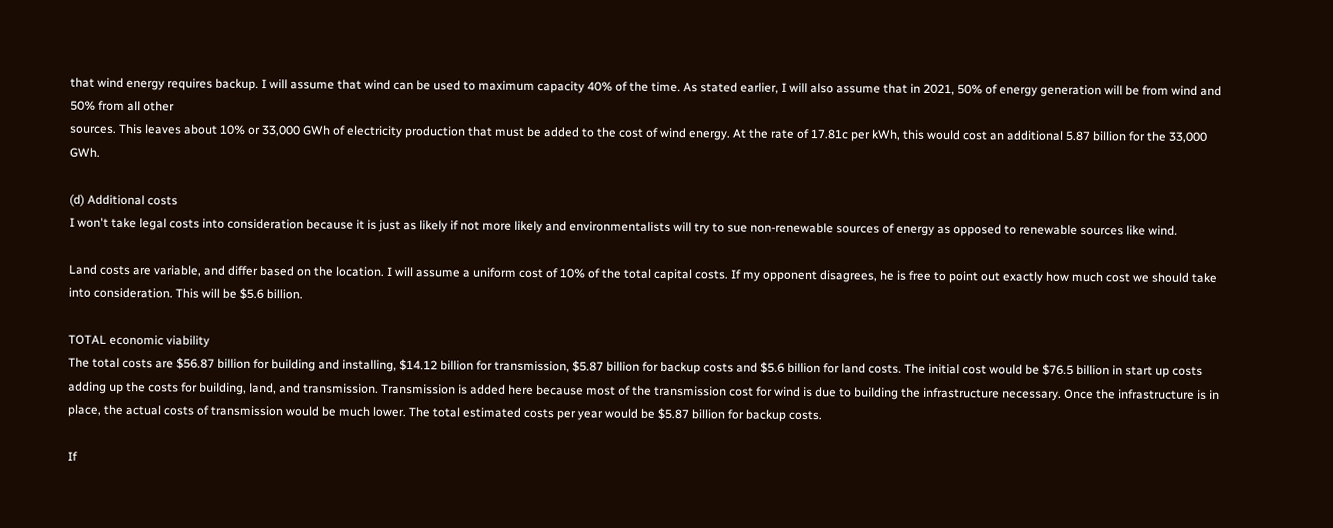that wind energy requires backup. I will assume that wind can be used to maximum capacity 40% of the time. As stated earlier, I will also assume that in 2021, 50% of energy generation will be from wind and 50% from all other
sources. This leaves about 10% or 33,000 GWh of electricity production that must be added to the cost of wind energy. At the rate of 17.81c per kWh, this would cost an additional 5.87 billion for the 33,000 GWh.

(d) Additional costs
I won't take legal costs into consideration because it is just as likely if not more likely and environmentalists will try to sue non-renewable sources of energy as opposed to renewable sources like wind.

Land costs are variable, and differ based on the location. I will assume a uniform cost of 10% of the total capital costs. If my opponent disagrees, he is free to point out exactly how much cost we should take into consideration. This will be $5.6 billion.

TOTAL economic viability
The total costs are $56.87 billion for building and installing, $14.12 billion for transmission, $5.87 billion for backup costs and $5.6 billion for land costs. The initial cost would be $76.5 billion in start up costs adding up the costs for building, land, and transmission. Transmission is added here because most of the transmission cost for wind is due to building the infrastructure necessary. Once the infrastructure is in place, the actual costs of transmission would be much lower. The total estimated costs per year would be $5.87 billion for backup costs.

If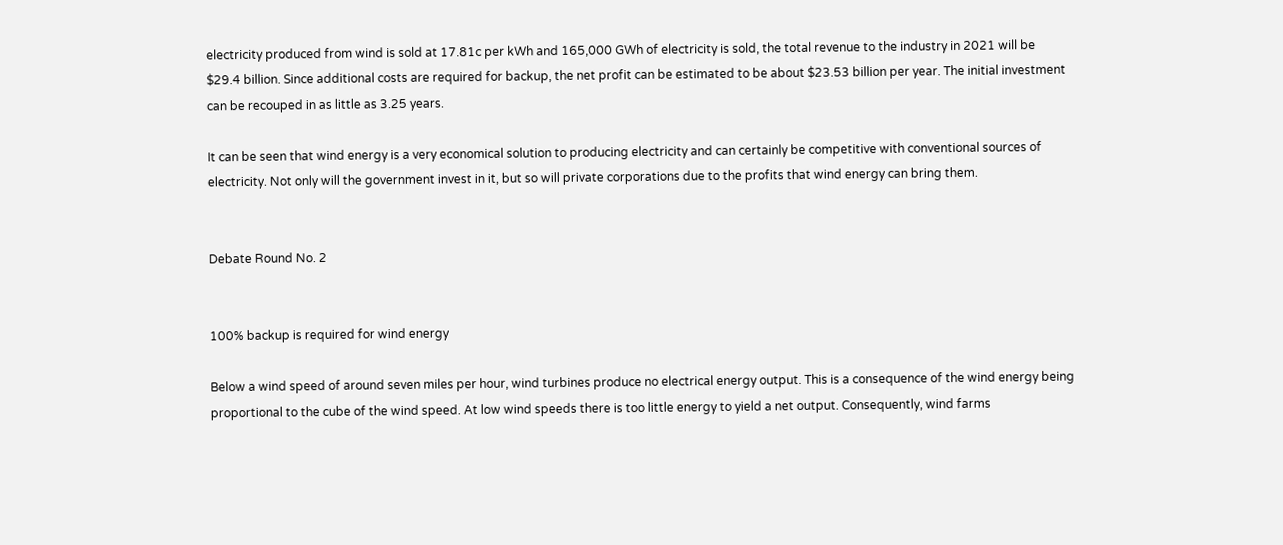electricity produced from wind is sold at 17.81c per kWh and 165,000 GWh of electricity is sold, the total revenue to the industry in 2021 will be $29.4 billion. Since additional costs are required for backup, the net profit can be estimated to be about $23.53 billion per year. The initial investment can be recouped in as little as 3.25 years.

It can be seen that wind energy is a very economical solution to producing electricity and can certainly be competitive with conventional sources of electricity. Not only will the government invest in it, but so will private corporations due to the profits that wind energy can bring them.


Debate Round No. 2


100% backup is required for wind energy

Below a wind speed of around seven miles per hour, wind turbines produce no electrical energy output. This is a consequence of the wind energy being proportional to the cube of the wind speed. At low wind speeds there is too little energy to yield a net output. Consequently, wind farms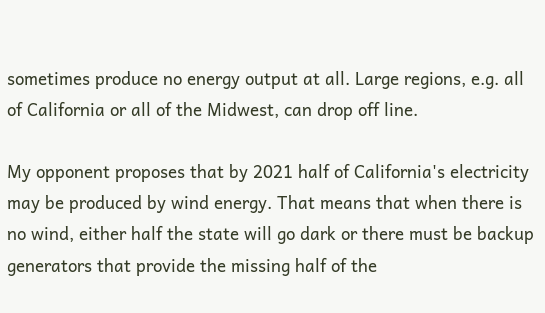sometimes produce no energy output at all. Large regions, e.g. all of California or all of the Midwest, can drop off line.

My opponent proposes that by 2021 half of California's electricity may be produced by wind energy. That means that when there is no wind, either half the state will go dark or there must be backup generators that provide the missing half of the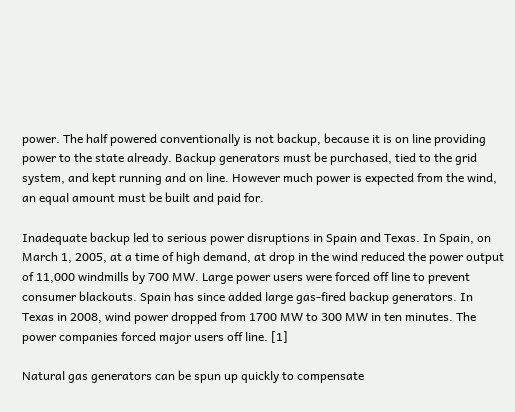power. The half powered conventionally is not backup, because it is on line providing power to the state already. Backup generators must be purchased, tied to the grid system, and kept running and on line. However much power is expected from the wind, an equal amount must be built and paid for.

Inadequate backup led to serious power disruptions in Spain and Texas. In Spain, on March 1, 2005, at a time of high demand, at drop in the wind reduced the power output of 11,000 windmills by 700 MW. Large power users were forced off line to prevent consumer blackouts. Spain has since added large gas-fired backup generators. In Texas in 2008, wind power dropped from 1700 MW to 300 MW in ten minutes. The power companies forced major users off line. [1]

Natural gas generators can be spun up quickly to compensate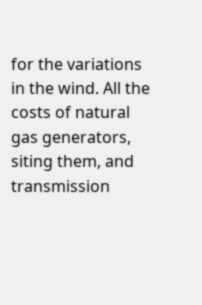for the variations in the wind. All the costs of natural gas generators, siting them, and transmission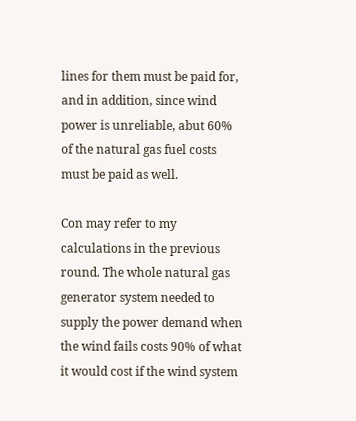lines for them must be paid for, and in addition, since wind power is unreliable, abut 60% of the natural gas fuel costs must be paid as well.

Con may refer to my calculations in the previous round. The whole natural gas generator system needed to supply the power demand when the wind fails costs 90% of what it would cost if the wind system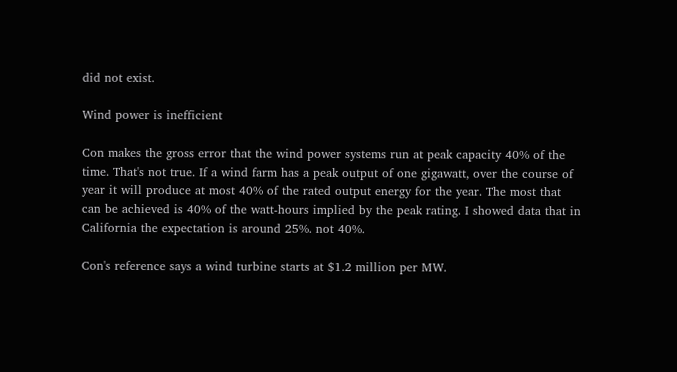did not exist.

Wind power is inefficient

Con makes the gross error that the wind power systems run at peak capacity 40% of the time. That's not true. If a wind farm has a peak output of one gigawatt, over the course of year it will produce at most 40% of the rated output energy for the year. The most that can be achieved is 40% of the watt-hours implied by the peak rating. I showed data that in California the expectation is around 25%. not 40%.

Con's reference says a wind turbine starts at $1.2 million per MW.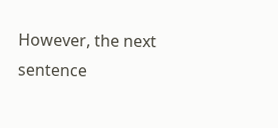However, the next sentence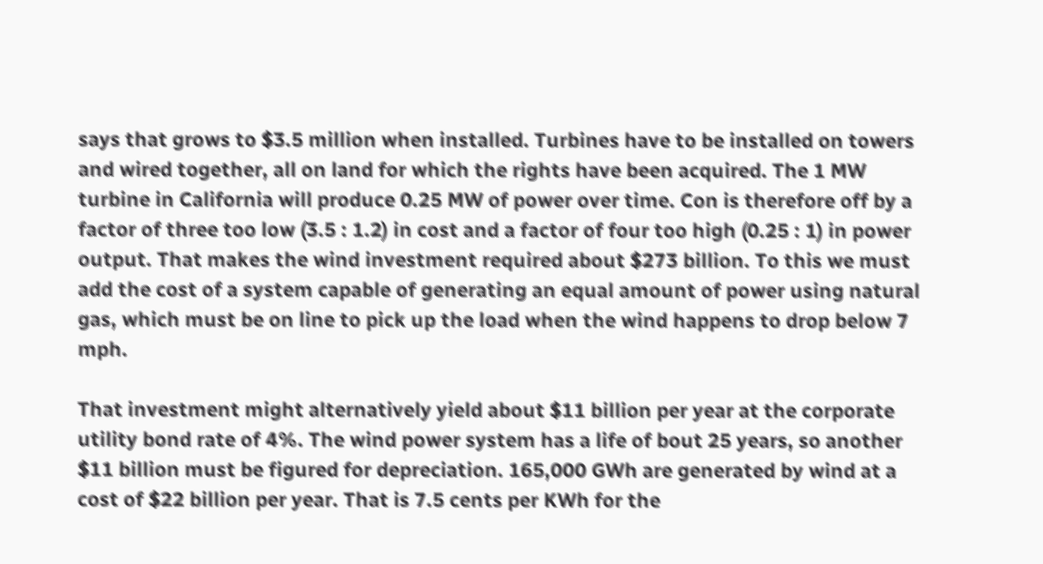says that grows to $3.5 million when installed. Turbines have to be installed on towers and wired together, all on land for which the rights have been acquired. The 1 MW turbine in California will produce 0.25 MW of power over time. Con is therefore off by a factor of three too low (3.5 : 1.2) in cost and a factor of four too high (0.25 : 1) in power output. That makes the wind investment required about $273 billion. To this we must add the cost of a system capable of generating an equal amount of power using natural gas, which must be on line to pick up the load when the wind happens to drop below 7 mph.

That investment might alternatively yield about $11 billion per year at the corporate utility bond rate of 4%. The wind power system has a life of bout 25 years, so another $11 billion must be figured for depreciation. 165,000 GWh are generated by wind at a cost of $22 billion per year. That is 7.5 cents per KWh for the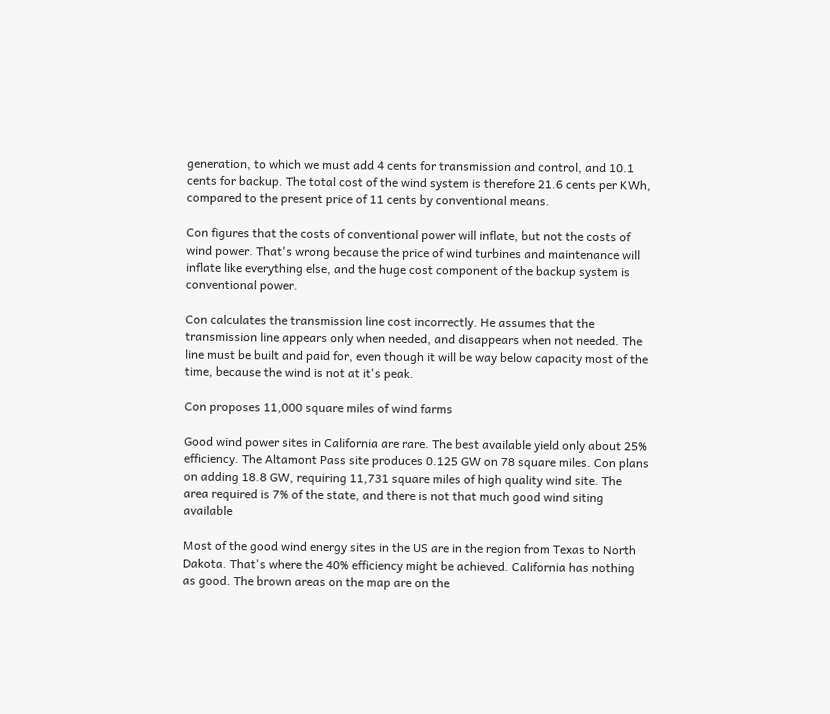generation, to which we must add 4 cents for transmission and control, and 10.1 cents for backup. The total cost of the wind system is therefore 21.6 cents per KWh, compared to the present price of 11 cents by conventional means.

Con figures that the costs of conventional power will inflate, but not the costs of wind power. That's wrong because the price of wind turbines and maintenance will inflate like everything else, and the huge cost component of the backup system is conventional power.

Con calculates the transmission line cost incorrectly. He assumes that the transmission line appears only when needed, and disappears when not needed. The line must be built and paid for, even though it will be way below capacity most of the time, because the wind is not at it's peak.

Con proposes 11,000 square miles of wind farms

Good wind power sites in California are rare. The best available yield only about 25% efficiency. The Altamont Pass site produces 0.125 GW on 78 square miles. Con plans on adding 18.8 GW, requiring 11,731 square miles of high quality wind site. The area required is 7% of the state, and there is not that much good wind siting available

Most of the good wind energy sites in the US are in the region from Texas to North Dakota. That's where the 40% efficiency might be achieved. California has nothing as good. The brown areas on the map are on the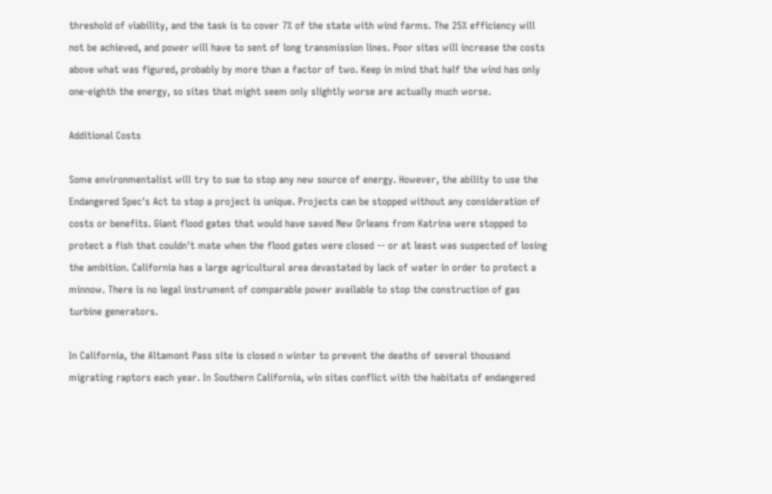threshold of viability, and the task is to cover 7% of the state with wind farms. The 25% efficiency will not be achieved, and power will have to sent of long transmission lines. Poor sites will increase the costs above what was figured, probably by more than a factor of two. Keep in mind that half the wind has only one-eighth the energy, so sites that might seem only slightly worse are actually much worse.

Additional Costs

Some environmentalist will try to sue to stop any new source of energy. However, the ability to use the Endangered Spec's Act to stop a project is unique. Projects can be stopped without any consideration of costs or benefits. Giant flood gates that would have saved New Orleans from Katrina were stopped to protect a fish that couldn't mate when the flood gates were closed -- or at least was suspected of losing the ambition. California has a large agricultural area devastated by lack of water in order to protect a minnow. There is no legal instrument of comparable power available to stop the construction of gas turbine generators.

In California, the Altamont Pass site is closed n winter to prevent the deaths of several thousand migrating raptors each year. In Southern California, win sites conflict with the habitats of endangered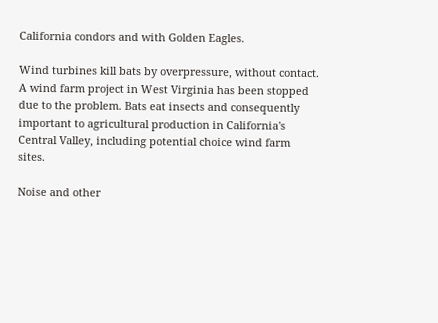California condors and with Golden Eagles.

Wind turbines kill bats by overpressure, without contact. A wind farm project in West Virginia has been stopped due to the problem. Bats eat insects and consequently important to agricultural production in California's Central Valley, including potential choice wind farm sites.

Noise and other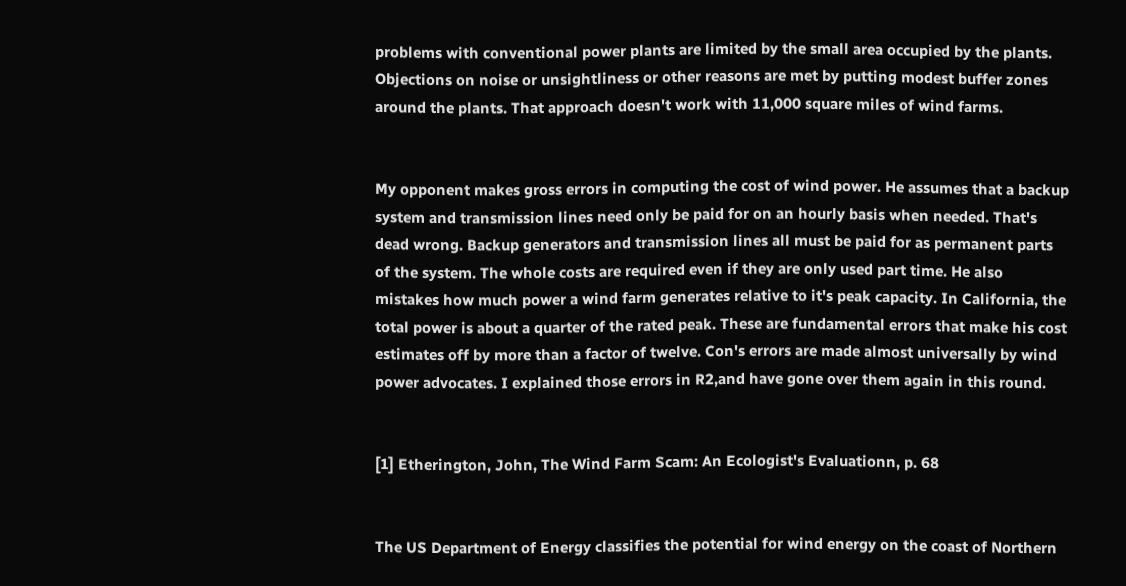problems with conventional power plants are limited by the small area occupied by the plants. Objections on noise or unsightliness or other reasons are met by putting modest buffer zones around the plants. That approach doesn't work with 11,000 square miles of wind farms.


My opponent makes gross errors in computing the cost of wind power. He assumes that a backup system and transmission lines need only be paid for on an hourly basis when needed. That's dead wrong. Backup generators and transmission lines all must be paid for as permanent parts of the system. The whole costs are required even if they are only used part time. He also mistakes how much power a wind farm generates relative to it's peak capacity. In California, the total power is about a quarter of the rated peak. These are fundamental errors that make his cost estimates off by more than a factor of twelve. Con's errors are made almost universally by wind power advocates. I explained those errors in R2,and have gone over them again in this round.


[1] Etherington, John, The Wind Farm Scam: An Ecologist's Evaluationn, p. 68


The US Department of Energy classifies the potential for wind energy on the coast of Northern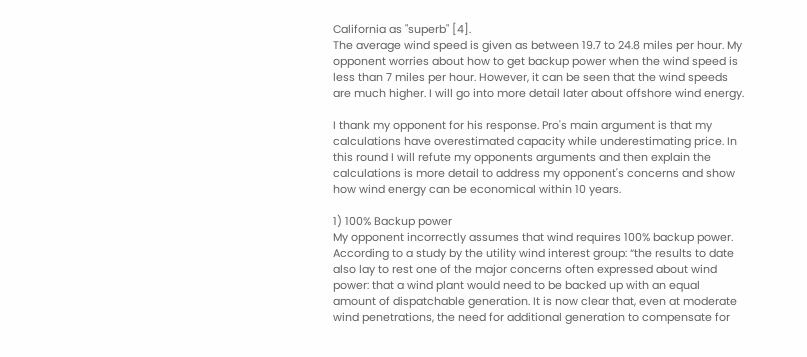California as "superb" [4].
The average wind speed is given as between 19.7 to 24.8 miles per hour. My opponent worries about how to get backup power when the wind speed is less than 7 miles per hour. However, it can be seen that the wind speeds are much higher. I will go into more detail later about offshore wind energy.

I thank my opponent for his response. Pro's main argument is that my calculations have overestimated capacity while underestimating price. In this round I will refute my opponents arguments and then explain the calculations is more detail to address my opponent's concerns and show how wind energy can be economical within 10 years.

1) 100% Backup power
My opponent incorrectly assumes that wind requires 100% backup power. According to a study by the utility wind interest group: “the results to date also lay to rest one of the major concerns often expressed about wind power: that a wind plant would need to be backed up with an equal amount of dispatchable generation. It is now clear that, even at moderate wind penetrations, the need for additional generation to compensate for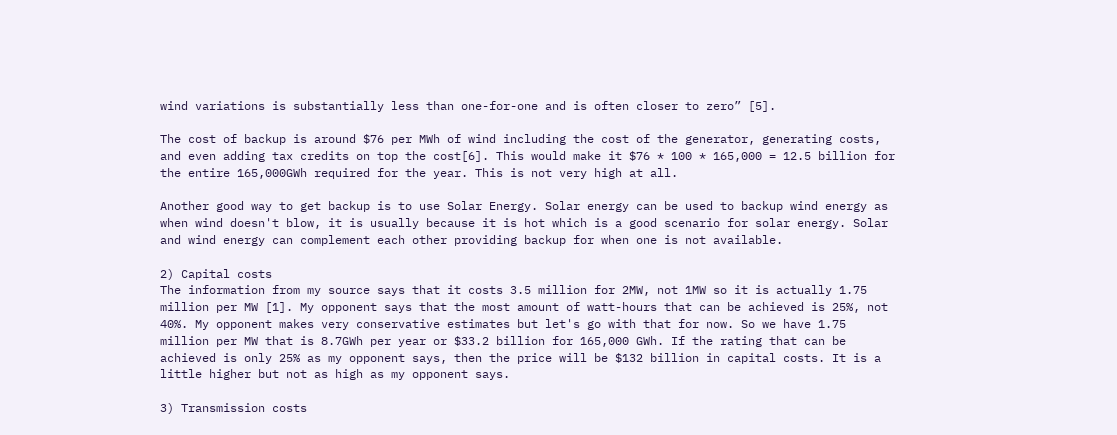wind variations is substantially less than one-for-one and is often closer to zero” [5].

The cost of backup is around $76 per MWh of wind including the cost of the generator, generating costs, and even adding tax credits on top the cost[6]. This would make it $76 * 100 * 165,000 = 12.5 billion for the entire 165,000GWh required for the year. This is not very high at all.

Another good way to get backup is to use Solar Energy. Solar energy can be used to backup wind energy as when wind doesn't blow, it is usually because it is hot which is a good scenario for solar energy. Solar and wind energy can complement each other providing backup for when one is not available.

2) Capital costs
The information from my source says that it costs 3.5 million for 2MW, not 1MW so it is actually 1.75 million per MW [1]. My opponent says that the most amount of watt-hours that can be achieved is 25%, not 40%. My opponent makes very conservative estimates but let's go with that for now. So we have 1.75 million per MW that is 8.7GWh per year or $33.2 billion for 165,000 GWh. If the rating that can be achieved is only 25% as my opponent says, then the price will be $132 billion in capital costs. It is a little higher but not as high as my opponent says.

3) Transmission costs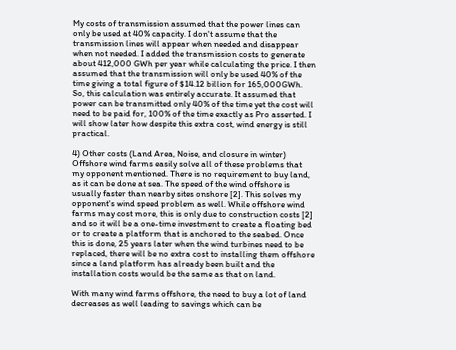My costs of transmission assumed that the power lines can only be used at 40% capacity. I don't assume that the transmission lines will appear when needed and disappear when not needed. I added the transmission costs to generate about 412,000 GWh per year while calculating the price. I then assumed that the transmission will only be used 40% of the time giving a total figure of $14.12 billion for 165,000GWh. So, this calculation was entirely accurate. It assumed that power can be transmitted only 40% of the time yet the cost will need to be paid for, 100% of the time exactly as Pro asserted. I will show later how despite this extra cost, wind energy is still practical.

4) Other costs (Land Area, Noise, and closure in winter)
Offshore wind farms easily solve all of these problems that my opponent mentioned. There is no requirement to buy land, as it can be done at sea. The speed of the wind offshore is usually faster than nearby sites onshore [2]. This solves my opponent's wind speed problem as well. While offshore wind farms may cost more, this is only due to construction costs [2] and so it will be a one-time investment to create a floating bed or to create a platform that is anchored to the seabed. Once this is done, 25 years later when the wind turbines need to be replaced, there will be no extra cost to installing them offshore since a land platform has already been built and the installation costs would be the same as that on land.

With many wind farms offshore, the need to buy a lot of land decreases as well leading to savings which can be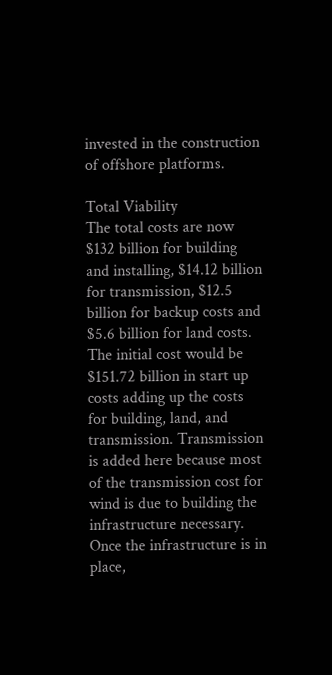invested in the construction of offshore platforms.

Total Viability
The total costs are now $132 billion for building and installing, $14.12 billion for transmission, $12.5 billion for backup costs and $5.6 billion for land costs. The initial cost would be $151.72 billion in start up costs adding up the costs for building, land, and transmission. Transmission is added here because most of the transmission cost for wind is due to building the infrastructure necessary. Once the infrastructure is in place,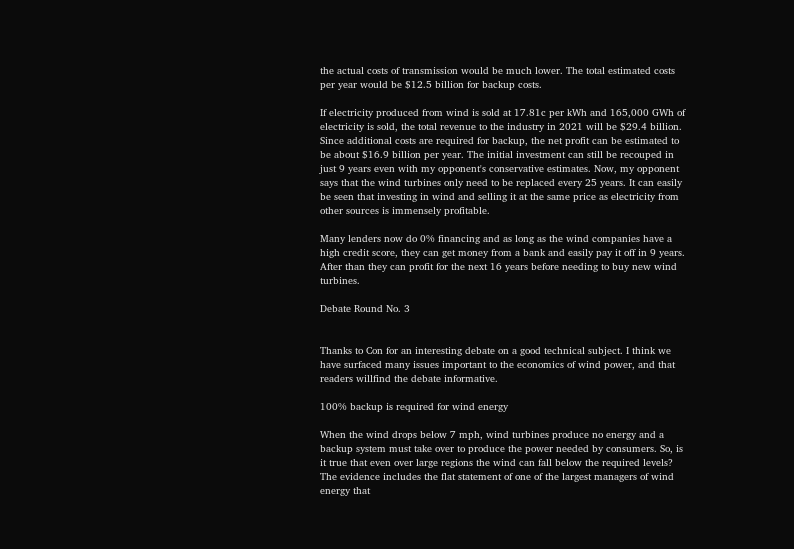the actual costs of transmission would be much lower. The total estimated costs per year would be $12.5 billion for backup costs.

If electricity produced from wind is sold at 17.81c per kWh and 165,000 GWh of electricity is sold, the total revenue to the industry in 2021 will be $29.4 billion. Since additional costs are required for backup, the net profit can be estimated to be about $16.9 billion per year. The initial investment can still be recouped in just 9 years even with my opponent's conservative estimates. Now, my opponent says that the wind turbines only need to be replaced every 25 years. It can easily be seen that investing in wind and selling it at the same price as electricity from other sources is immensely profitable.

Many lenders now do 0% financing and as long as the wind companies have a high credit score, they can get money from a bank and easily pay it off in 9 years. After than they can profit for the next 16 years before needing to buy new wind turbines.

Debate Round No. 3


Thanks to Con for an interesting debate on a good technical subject. I think we have surfaced many issues important to the economics of wind power, and that readers willfind the debate informative.

100% backup is required for wind energy

When the wind drops below 7 mph, wind turbines produce no energy and a backup system must take over to produce the power needed by consumers. So, is it true that even over large regions the wind can fall below the required levels? The evidence includes the flat statement of one of the largest managers of wind energy that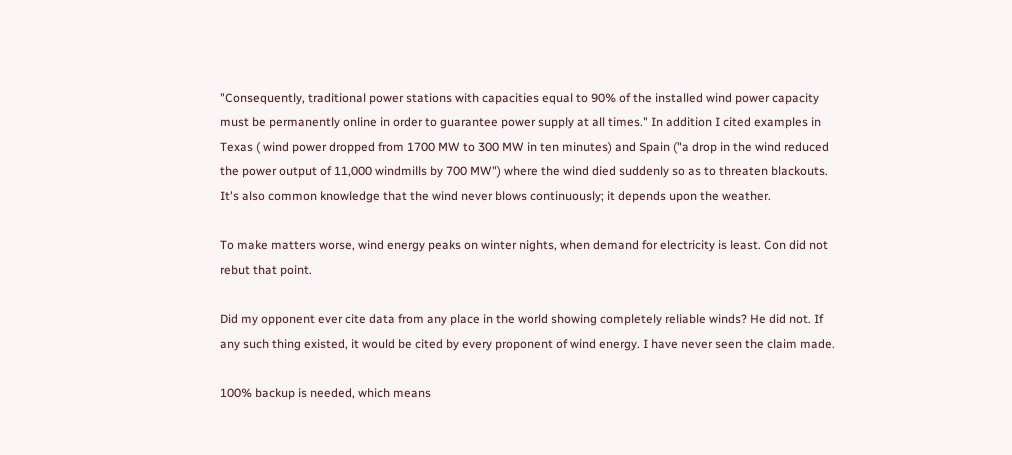"Consequently, traditional power stations with capacities equal to 90% of the installed wind power capacity must be permanently online in order to guarantee power supply at all times." In addition I cited examples in Texas ( wind power dropped from 1700 MW to 300 MW in ten minutes) and Spain ("a drop in the wind reduced the power output of 11,000 windmills by 700 MW") where the wind died suddenly so as to threaten blackouts. It's also common knowledge that the wind never blows continuously; it depends upon the weather.

To make matters worse, wind energy peaks on winter nights, when demand for electricity is least. Con did not rebut that point.

Did my opponent ever cite data from any place in the world showing completely reliable winds? He did not. If any such thing existed, it would be cited by every proponent of wind energy. I have never seen the claim made.

100% backup is needed, which means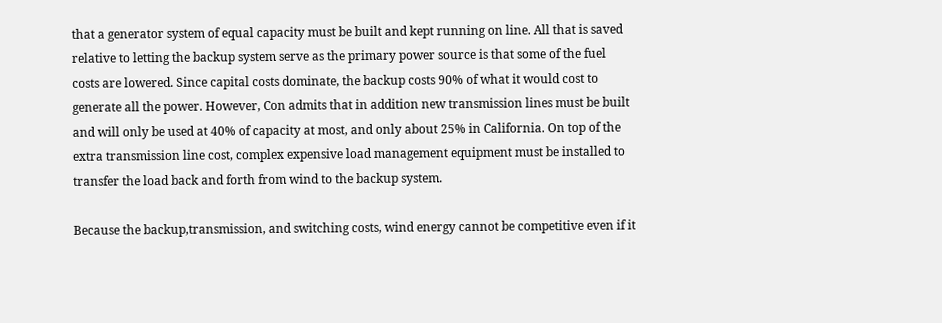that a generator system of equal capacity must be built and kept running on line. All that is saved relative to letting the backup system serve as the primary power source is that some of the fuel costs are lowered. Since capital costs dominate, the backup costs 90% of what it would cost to generate all the power. However, Con admits that in addition new transmission lines must be built and will only be used at 40% of capacity at most, and only about 25% in California. On top of the extra transmission line cost, complex expensive load management equipment must be installed to transfer the load back and forth from wind to the backup system.

Because the backup,transmission, and switching costs, wind energy cannot be competitive even if it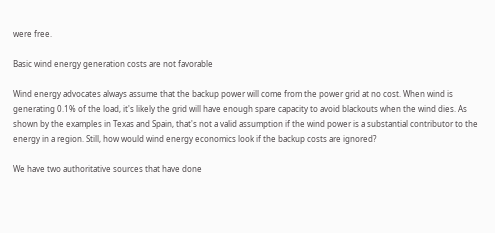were free.

Basic wind energy generation costs are not favorable

Wind energy advocates always assume that the backup power will come from the power grid at no cost. When wind is generating 0.1% of the load, it's likely the grid will have enough spare capacity to avoid blackouts when the wind dies. As shown by the examples in Texas and Spain, that's not a valid assumption if the wind power is a substantial contributor to the energy in a region. Still, how would wind energy economics look if the backup costs are ignored?

We have two authoritative sources that have done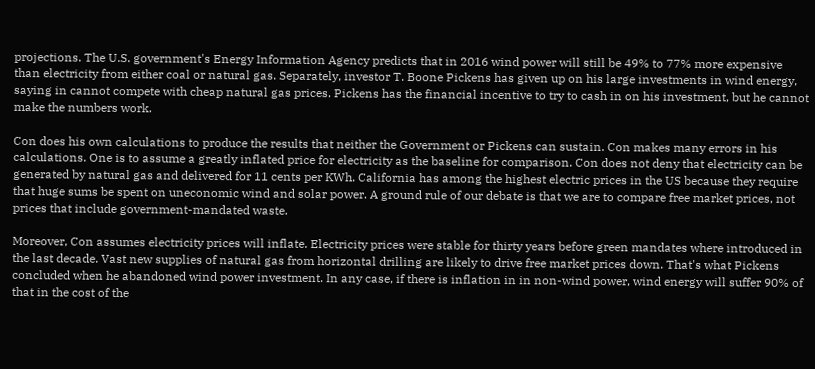projections. The U.S. government's Energy Information Agency predicts that in 2016 wind power will still be 49% to 77% more expensive than electricity from either coal or natural gas. Separately, investor T. Boone Pickens has given up on his large investments in wind energy, saying in cannot compete with cheap natural gas prices. Pickens has the financial incentive to try to cash in on his investment, but he cannot make the numbers work.

Con does his own calculations to produce the results that neither the Government or Pickens can sustain. Con makes many errors in his calculations. One is to assume a greatly inflated price for electricity as the baseline for comparison. Con does not deny that electricity can be generated by natural gas and delivered for 11 cents per KWh. California has among the highest electric prices in the US because they require that huge sums be spent on uneconomic wind and solar power. A ground rule of our debate is that we are to compare free market prices, not prices that include government-mandated waste.

Moreover, Con assumes electricity prices will inflate. Electricity prices were stable for thirty years before green mandates where introduced in the last decade. Vast new supplies of natural gas from horizontal drilling are likely to drive free market prices down. That's what Pickens concluded when he abandoned wind power investment. In any case, if there is inflation in in non-wind power, wind energy will suffer 90% of that in the cost of the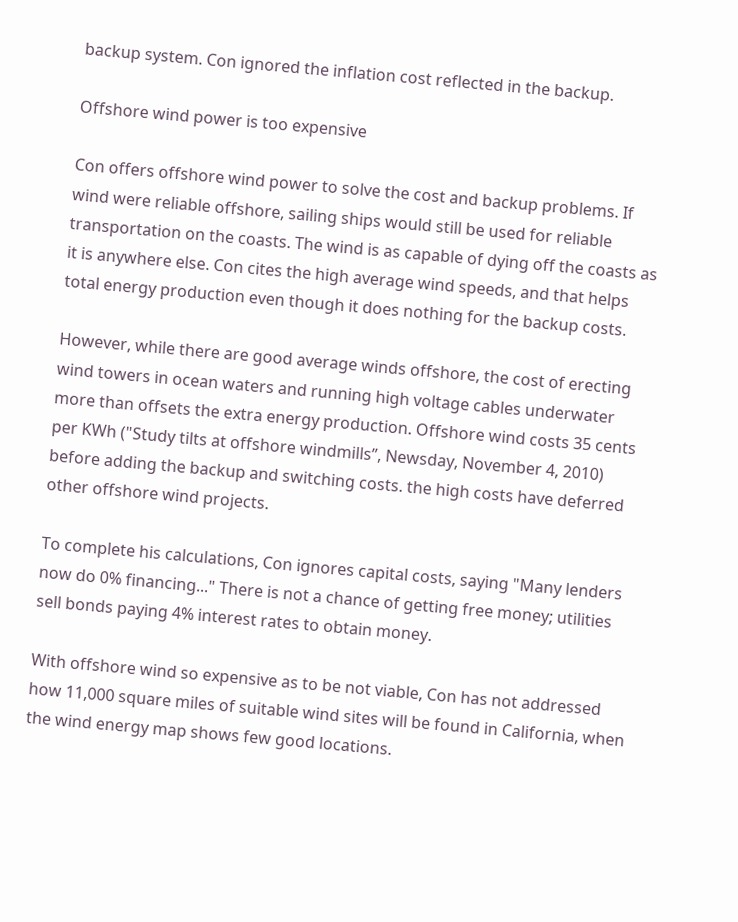backup system. Con ignored the inflation cost reflected in the backup.

Offshore wind power is too expensive

Con offers offshore wind power to solve the cost and backup problems. If wind were reliable offshore, sailing ships would still be used for reliable transportation on the coasts. The wind is as capable of dying off the coasts as it is anywhere else. Con cites the high average wind speeds, and that helps total energy production even though it does nothing for the backup costs.

However, while there are good average winds offshore, the cost of erecting wind towers in ocean waters and running high voltage cables underwater more than offsets the extra energy production. Offshore wind costs 35 cents per KWh ("Study tilts at offshore windmills”, Newsday, November 4, 2010) before adding the backup and switching costs. the high costs have deferred other offshore wind projects.

To complete his calculations, Con ignores capital costs, saying "Many lenders now do 0% financing..." There is not a chance of getting free money; utilities sell bonds paying 4% interest rates to obtain money.

With offshore wind so expensive as to be not viable, Con has not addressed how 11,000 square miles of suitable wind sites will be found in California, when the wind energy map shows few good locations.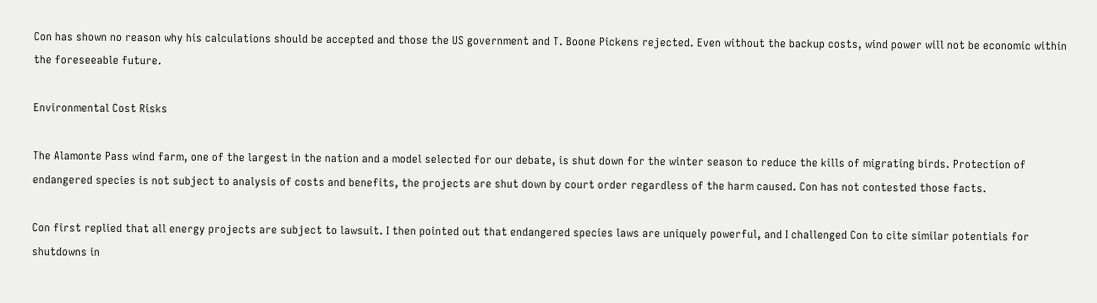Con has shown no reason why his calculations should be accepted and those the US government and T. Boone Pickens rejected. Even without the backup costs, wind power will not be economic within the foreseeable future.

Environmental Cost Risks

The Alamonte Pass wind farm, one of the largest in the nation and a model selected for our debate, is shut down for the winter season to reduce the kills of migrating birds. Protection of endangered species is not subject to analysis of costs and benefits, the projects are shut down by court order regardless of the harm caused. Con has not contested those facts.

Con first replied that all energy projects are subject to lawsuit. I then pointed out that endangered species laws are uniquely powerful, and I challenged Con to cite similar potentials for shutdowns in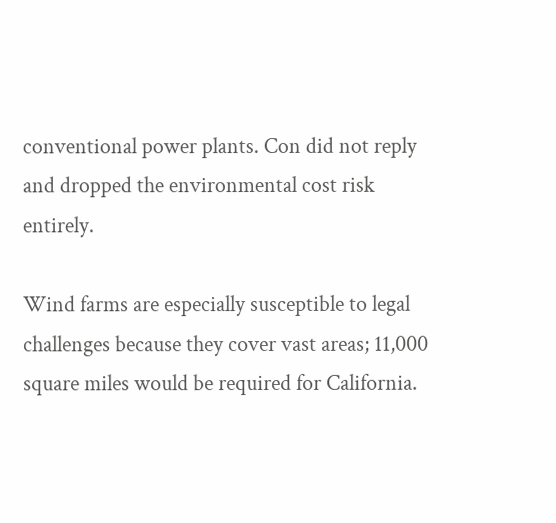conventional power plants. Con did not reply and dropped the environmental cost risk entirely.

Wind farms are especially susceptible to legal challenges because they cover vast areas; 11,000 square miles would be required for California.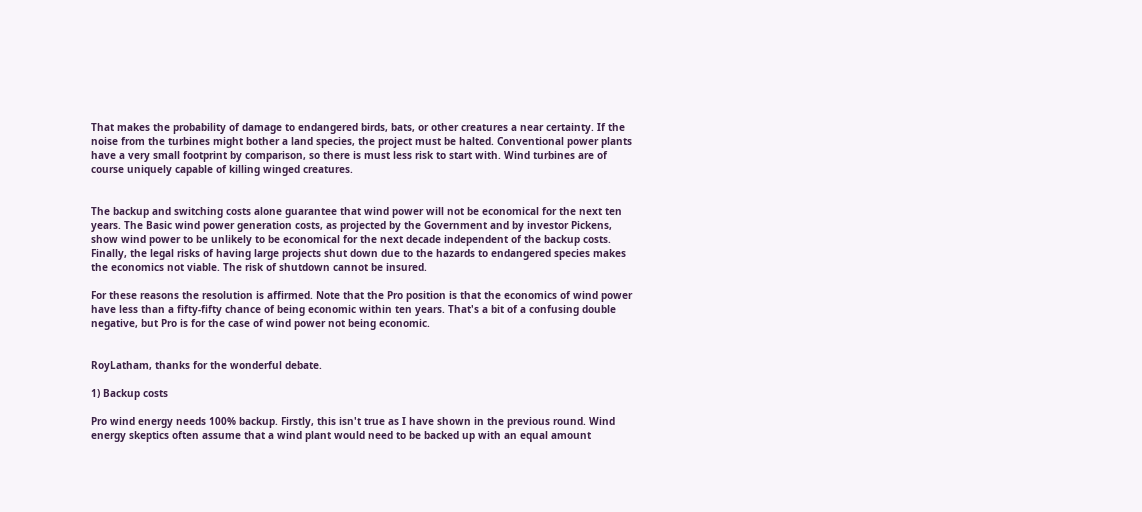That makes the probability of damage to endangered birds, bats, or other creatures a near certainty. If the noise from the turbines might bother a land species, the project must be halted. Conventional power plants have a very small footprint by comparison, so there is must less risk to start with. Wind turbines are of course uniquely capable of killing winged creatures.


The backup and switching costs alone guarantee that wind power will not be economical for the next ten years. The Basic wind power generation costs, as projected by the Government and by investor Pickens, show wind power to be unlikely to be economical for the next decade independent of the backup costs. Finally, the legal risks of having large projects shut down due to the hazards to endangered species makes the economics not viable. The risk of shutdown cannot be insured.

For these reasons the resolution is affirmed. Note that the Pro position is that the economics of wind power have less than a fifty-fifty chance of being economic within ten years. That's a bit of a confusing double negative, but Pro is for the case of wind power not being economic.


RoyLatham, thanks for the wonderful debate.

1) Backup costs

Pro wind energy needs 100% backup. Firstly, this isn't true as I have shown in the previous round. Wind energy skeptics often assume that a wind plant would need to be backed up with an equal amount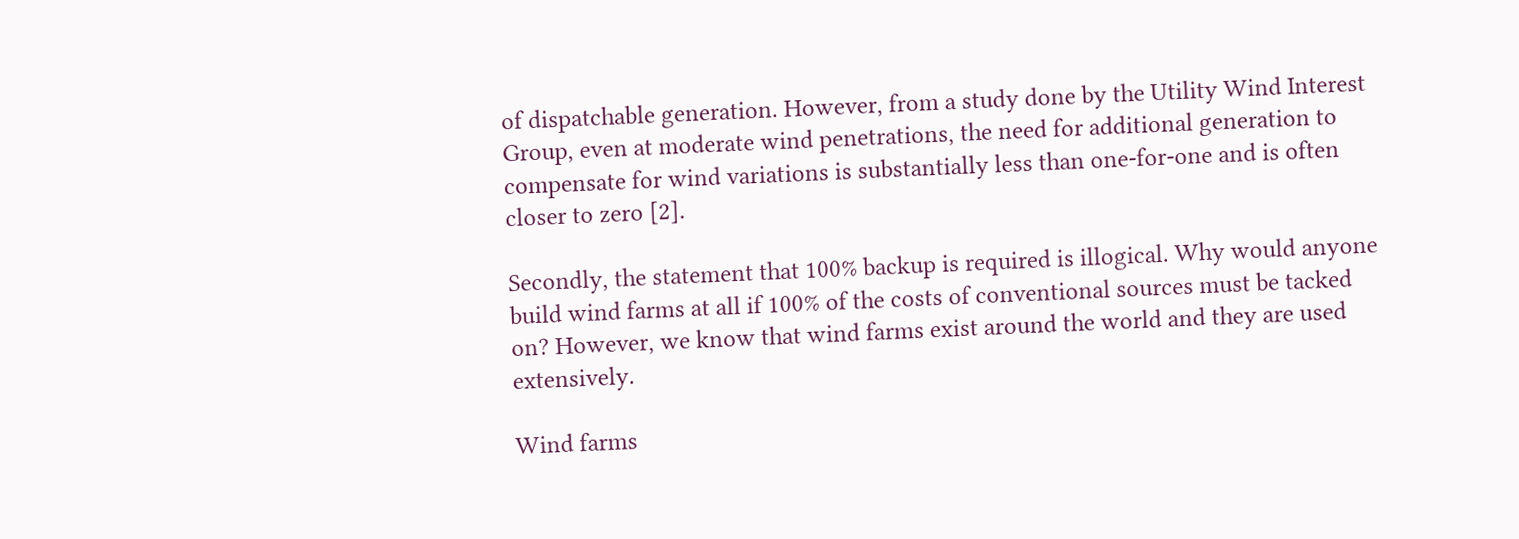of dispatchable generation. However, from a study done by the Utility Wind Interest Group, even at moderate wind penetrations, the need for additional generation to compensate for wind variations is substantially less than one-for-one and is often closer to zero [2].

Secondly, the statement that 100% backup is required is illogical. Why would anyone build wind farms at all if 100% of the costs of conventional sources must be tacked on? However, we know that wind farms exist around the world and they are used extensively.

Wind farms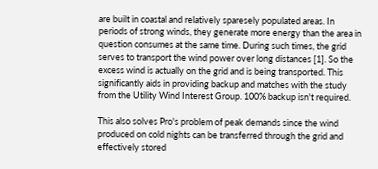are built in coastal and relatively sparesely populated areas. In periods of strong winds, they generate more energy than the area in question consumes at the same time. During such times, the grid serves to transport the wind power over long distances [1]. So the excess wind is actually on the grid and is being transported. This significantly aids in providing backup and matches with the study from the Utility Wind Interest Group. 100% backup isn't required.

This also solves Pro's problem of peak demands since the wind produced on cold nights can be transferred through the grid and effectively stored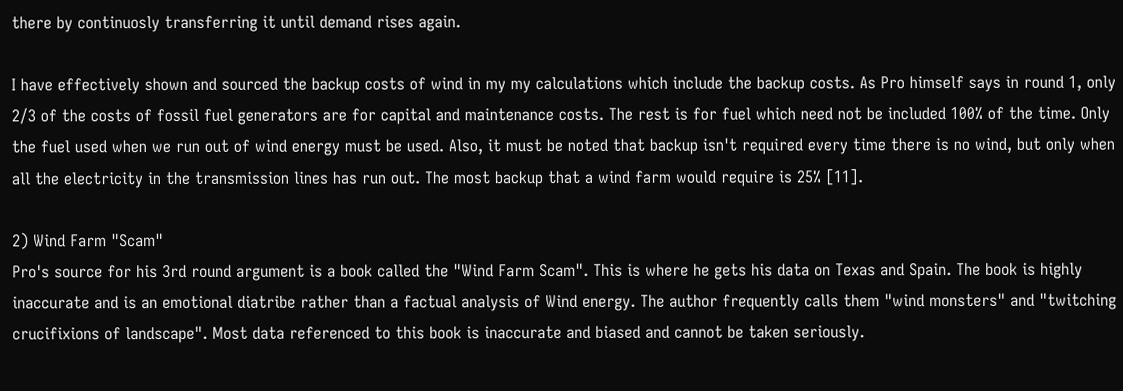there by continuosly transferring it until demand rises again.

I have effectively shown and sourced the backup costs of wind in my my calculations which include the backup costs. As Pro himself says in round 1, only 2/3 of the costs of fossil fuel generators are for capital and maintenance costs. The rest is for fuel which need not be included 100% of the time. Only the fuel used when we run out of wind energy must be used. Also, it must be noted that backup isn't required every time there is no wind, but only when all the electricity in the transmission lines has run out. The most backup that a wind farm would require is 25% [11].

2) Wind Farm "Scam"
Pro's source for his 3rd round argument is a book called the "Wind Farm Scam". This is where he gets his data on Texas and Spain. The book is highly inaccurate and is an emotional diatribe rather than a factual analysis of Wind energy. The author frequently calls them "wind monsters" and "twitching crucifixions of landscape". Most data referenced to this book is inaccurate and biased and cannot be taken seriously.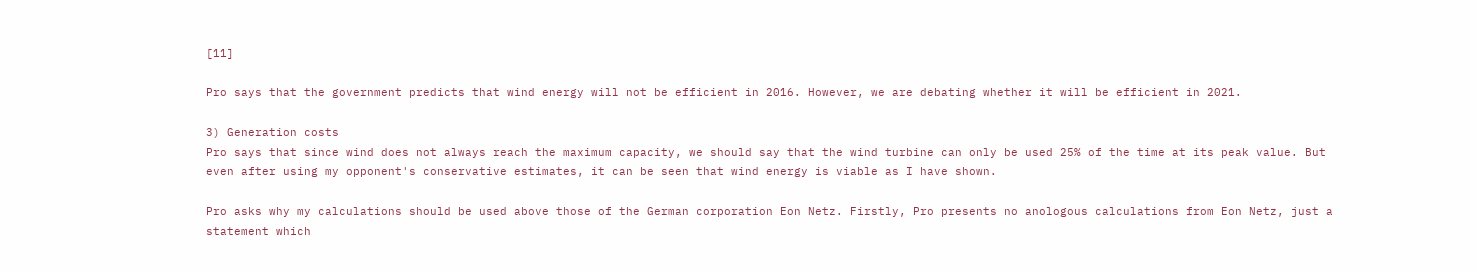[11]

Pro says that the government predicts that wind energy will not be efficient in 2016. However, we are debating whether it will be efficient in 2021.

3) Generation costs
Pro says that since wind does not always reach the maximum capacity, we should say that the wind turbine can only be used 25% of the time at its peak value. But even after using my opponent's conservative estimates, it can be seen that wind energy is viable as I have shown.

Pro asks why my calculations should be used above those of the German corporation Eon Netz. Firstly, Pro presents no anologous calculations from Eon Netz, just a statement which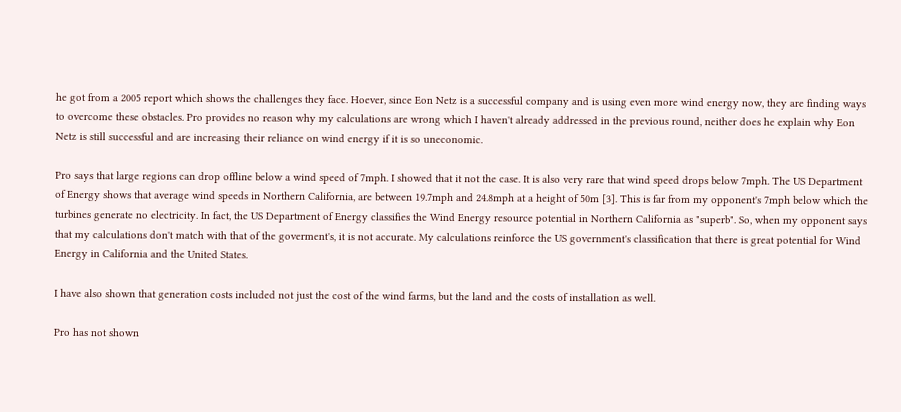he got from a 2005 report which shows the challenges they face. Hoever, since Eon Netz is a successful company and is using even more wind energy now, they are finding ways to overcome these obstacles. Pro provides no reason why my calculations are wrong which I haven't already addressed in the previous round, neither does he explain why Eon Netz is still successful and are increasing their reliance on wind energy if it is so uneconomic.

Pro says that large regions can drop offline below a wind speed of 7mph. I showed that it not the case. It is also very rare that wind speed drops below 7mph. The US Department of Energy shows that average wind speeds in Northern California, are between 19.7mph and 24.8mph at a height of 50m [3]. This is far from my opponent's 7mph below which the turbines generate no electricity. In fact, the US Department of Energy classifies the Wind Energy resource potential in Northern California as "superb". So, when my opponent says that my calculations don't match with that of the goverment's, it is not accurate. My calculations reinforce the US government's classification that there is great potential for Wind Energy in California and the United States.

I have also shown that generation costs included not just the cost of the wind farms, but the land and the costs of installation as well.

Pro has not shown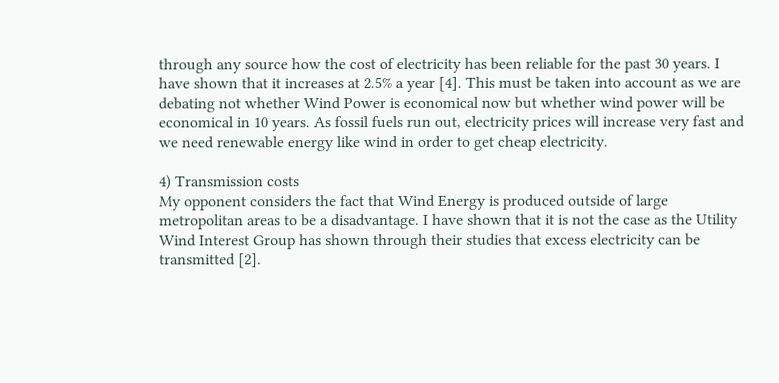through any source how the cost of electricity has been reliable for the past 30 years. I have shown that it increases at 2.5% a year [4]. This must be taken into account as we are debating not whether Wind Power is economical now but whether wind power will be economical in 10 years. As fossil fuels run out, electricity prices will increase very fast and we need renewable energy like wind in order to get cheap electricity.

4) Transmission costs
My opponent considers the fact that Wind Energy is produced outside of large metropolitan areas to be a disadvantage. I have shown that it is not the case as the Utility Wind Interest Group has shown through their studies that excess electricity can be transmitted [2].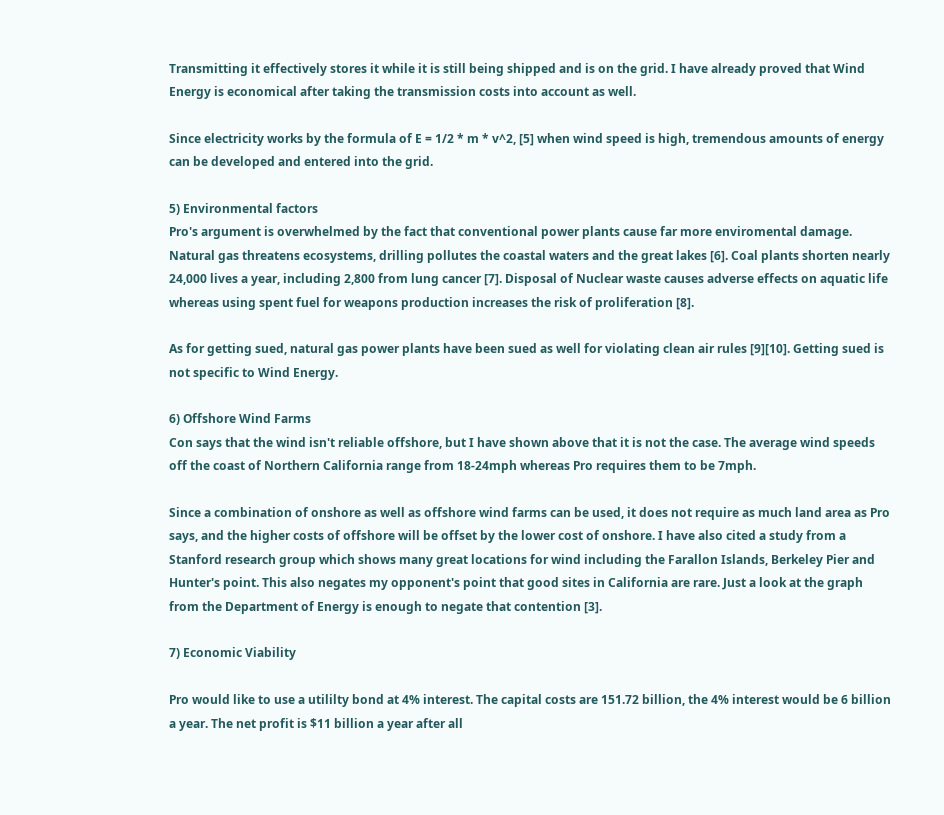Transmitting it effectively stores it while it is still being shipped and is on the grid. I have already proved that Wind Energy is economical after taking the transmission costs into account as well.

Since electricity works by the formula of E = 1/2 * m * v^2, [5] when wind speed is high, tremendous amounts of energy can be developed and entered into the grid.

5) Environmental factors
Pro's argument is overwhelmed by the fact that conventional power plants cause far more enviromental damage. Natural gas threatens ecosystems, drilling pollutes the coastal waters and the great lakes [6]. Coal plants shorten nearly 24,000 lives a year, including 2,800 from lung cancer [7]. Disposal of Nuclear waste causes adverse effects on aquatic life whereas using spent fuel for weapons production increases the risk of proliferation [8].

As for getting sued, natural gas power plants have been sued as well for violating clean air rules [9][10]. Getting sued is not specific to Wind Energy.

6) Offshore Wind Farms
Con says that the wind isn't reliable offshore, but I have shown above that it is not the case. The average wind speeds off the coast of Northern California range from 18-24mph whereas Pro requires them to be 7mph.

Since a combination of onshore as well as offshore wind farms can be used, it does not require as much land area as Pro says, and the higher costs of offshore will be offset by the lower cost of onshore. I have also cited a study from a Stanford research group which shows many great locations for wind including the Farallon Islands, Berkeley Pier and Hunter's point. This also negates my opponent's point that good sites in California are rare. Just a look at the graph from the Department of Energy is enough to negate that contention [3].

7) Economic Viability

Pro would like to use a utililty bond at 4% interest. The capital costs are 151.72 billion, the 4% interest would be 6 billion a year. The net profit is $11 billion a year after all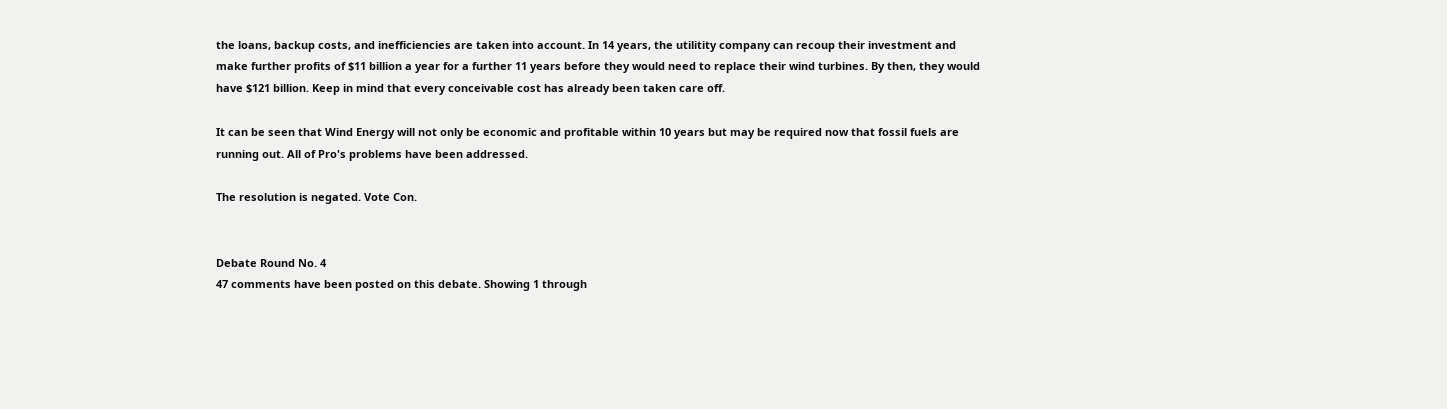the loans, backup costs, and inefficiencies are taken into account. In 14 years, the utilitity company can recoup their investment and make further profits of $11 billion a year for a further 11 years before they would need to replace their wind turbines. By then, they would have $121 billion. Keep in mind that every conceivable cost has already been taken care off.

It can be seen that Wind Energy will not only be economic and profitable within 10 years but may be required now that fossil fuels are running out. All of Pro's problems have been addressed.

The resolution is negated. Vote Con.


Debate Round No. 4
47 comments have been posted on this debate. Showing 1 through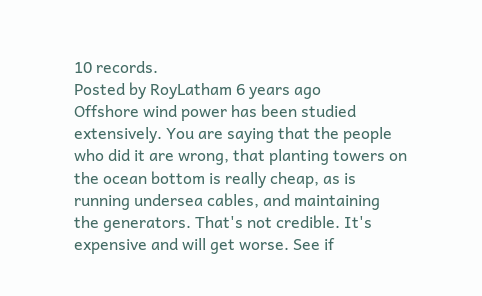10 records.
Posted by RoyLatham 6 years ago
Offshore wind power has been studied extensively. You are saying that the people who did it are wrong, that planting towers on the ocean bottom is really cheap, as is running undersea cables, and maintaining the generators. That's not credible. It's expensive and will get worse. See if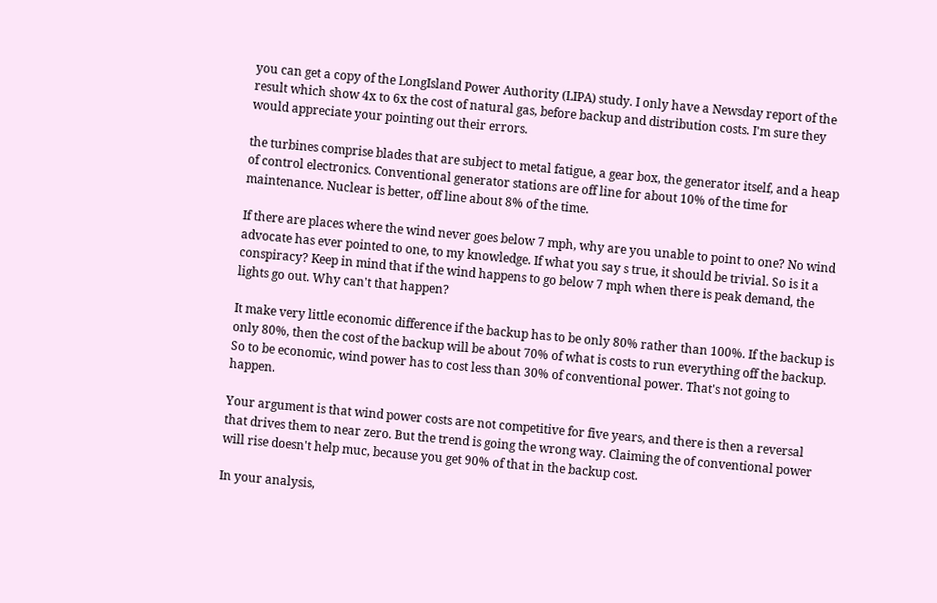you can get a copy of the LongIsland Power Authority (LIPA) study. I only have a Newsday report of the result which show 4x to 6x the cost of natural gas, before backup and distribution costs. I'm sure they would appreciate your pointing out their errors.

the turbines comprise blades that are subject to metal fatigue, a gear box, the generator itself, and a heap of control electronics. Conventional generator stations are off line for about 10% of the time for maintenance. Nuclear is better, off line about 8% of the time.

If there are places where the wind never goes below 7 mph, why are you unable to point to one? No wind advocate has ever pointed to one, to my knowledge. If what you say s true, it should be trivial. So is it a conspiracy? Keep in mind that if the wind happens to go below 7 mph when there is peak demand, the lights go out. Why can't that happen?

It make very little economic difference if the backup has to be only 80% rather than 100%. If the backup is only 80%, then the cost of the backup will be about 70% of what is costs to run everything off the backup. So to be economic, wind power has to cost less than 30% of conventional power. That's not going to happen.

Your argument is that wind power costs are not competitive for five years, and there is then a reversal that drives them to near zero. But the trend is going the wrong way. Claiming the of conventional power will rise doesn't help muc, because you get 90% of that in the backup cost.

In your analysis,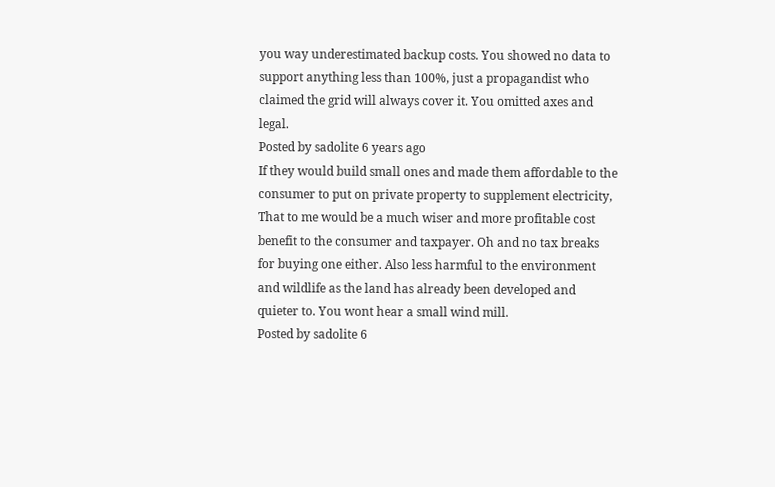you way underestimated backup costs. You showed no data to support anything less than 100%, just a propagandist who claimed the grid will always cover it. You omitted axes and legal.
Posted by sadolite 6 years ago
If they would build small ones and made them affordable to the consumer to put on private property to supplement electricity, That to me would be a much wiser and more profitable cost benefit to the consumer and taxpayer. Oh and no tax breaks for buying one either. Also less harmful to the environment and wildlife as the land has already been developed and quieter to. You wont hear a small wind mill.
Posted by sadolite 6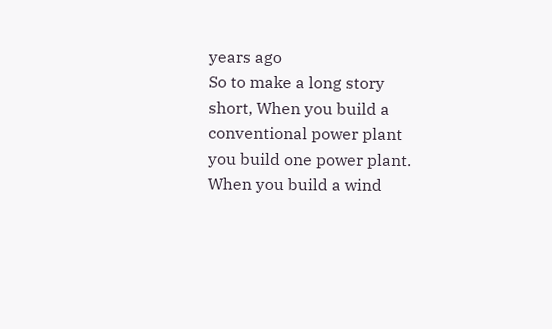years ago
So to make a long story short, When you build a conventional power plant you build one power plant. When you build a wind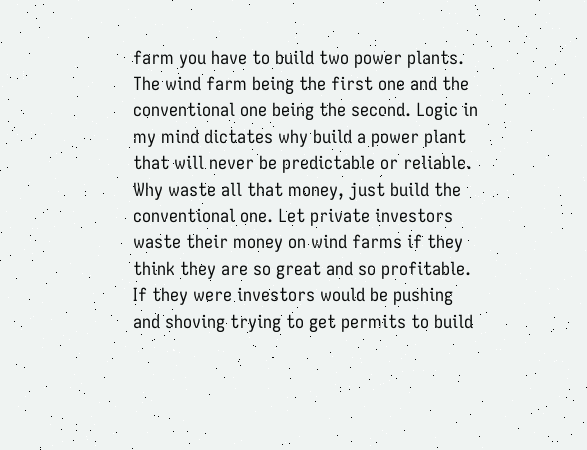farm you have to build two power plants. The wind farm being the first one and the conventional one being the second. Logic in my mind dictates why build a power plant that will never be predictable or reliable. Why waste all that money, just build the conventional one. Let private investors waste their money on wind farms if they think they are so great and so profitable. If they were investors would be pushing and shoving trying to get permits to build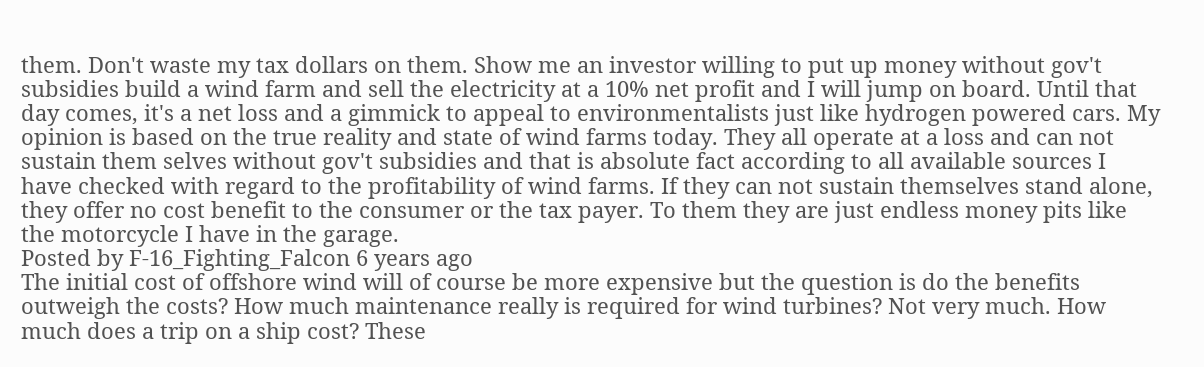them. Don't waste my tax dollars on them. Show me an investor willing to put up money without gov't subsidies build a wind farm and sell the electricity at a 10% net profit and I will jump on board. Until that day comes, it's a net loss and a gimmick to appeal to environmentalists just like hydrogen powered cars. My opinion is based on the true reality and state of wind farms today. They all operate at a loss and can not sustain them selves without gov't subsidies and that is absolute fact according to all available sources I have checked with regard to the profitability of wind farms. If they can not sustain themselves stand alone, they offer no cost benefit to the consumer or the tax payer. To them they are just endless money pits like the motorcycle I have in the garage.
Posted by F-16_Fighting_Falcon 6 years ago
The initial cost of offshore wind will of course be more expensive but the question is do the benefits outweigh the costs? How much maintenance really is required for wind turbines? Not very much. How much does a trip on a ship cost? These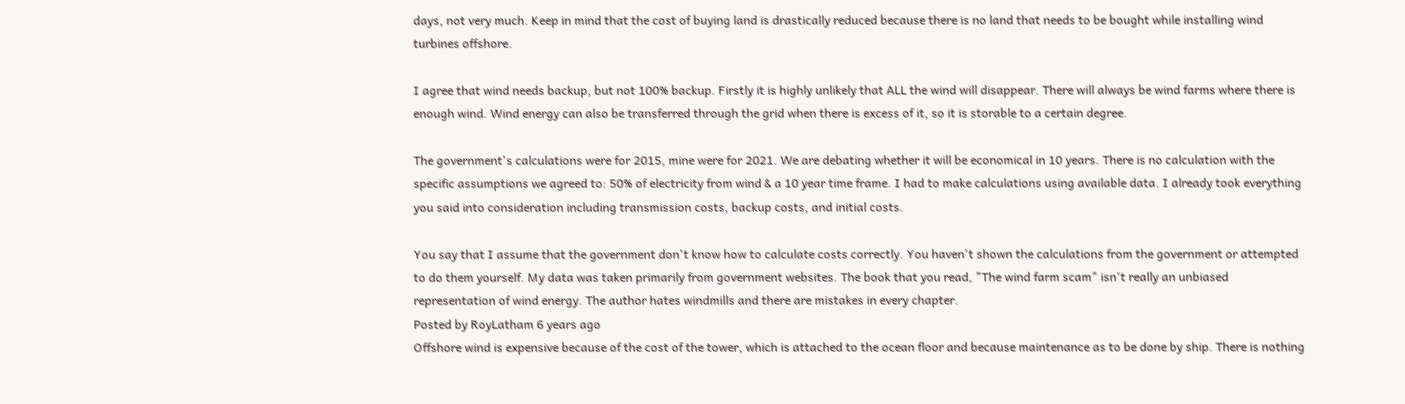days, not very much. Keep in mind that the cost of buying land is drastically reduced because there is no land that needs to be bought while installing wind turbines offshore.

I agree that wind needs backup, but not 100% backup. Firstly it is highly unlikely that ALL the wind will disappear. There will always be wind farms where there is enough wind. Wind energy can also be transferred through the grid when there is excess of it, so it is storable to a certain degree.

The government's calculations were for 2015, mine were for 2021. We are debating whether it will be economical in 10 years. There is no calculation with the specific assumptions we agreed to: 50% of electricity from wind & a 10 year time frame. I had to make calculations using available data. I already took everything you said into consideration including transmission costs, backup costs, and initial costs.

You say that I assume that the government don't know how to calculate costs correctly. You haven't shown the calculations from the government or attempted to do them yourself. My data was taken primarily from government websites. The book that you read, "The wind farm scam" isn't really an unbiased representation of wind energy. The author hates windmills and there are mistakes in every chapter.
Posted by RoyLatham 6 years ago
Offshore wind is expensive because of the cost of the tower, which is attached to the ocean floor and because maintenance as to be done by ship. There is nothing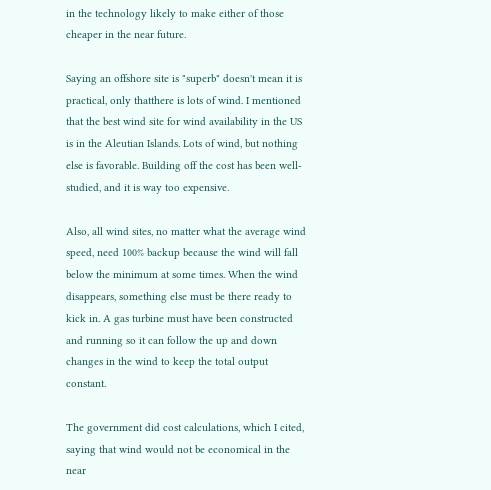in the technology likely to make either of those cheaper in the near future.

Saying an offshore site is "superb" doesn't mean it is practical, only thatthere is lots of wind. I mentioned that the best wind site for wind availability in the US is in the Aleutian Islands. Lots of wind, but nothing else is favorable. Building off the cost has been well-studied, and it is way too expensive.

Also, all wind sites, no matter what the average wind speed, need 100% backup because the wind will fall below the minimum at some times. When the wind disappears, something else must be there ready to kick in. A gas turbine must have been constructed and running so it can follow the up and down changes in the wind to keep the total output constant.

The government did cost calculations, which I cited, saying that wind would not be economical in the near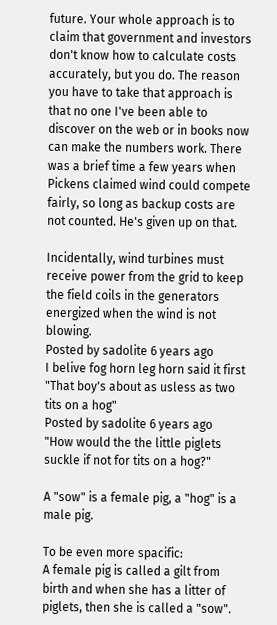future. Your whole approach is to claim that government and investors don't know how to calculate costs accurately, but you do. The reason you have to take that approach is that no one I've been able to discover on the web or in books now can make the numbers work. There was a brief time a few years when Pickens claimed wind could compete fairly, so long as backup costs are not counted. He's given up on that.

Incidentally, wind turbines must receive power from the grid to keep the field coils in the generators energized when the wind is not blowing.
Posted by sadolite 6 years ago
I belive fog horn leg horn said it first "That boy's about as usless as two tits on a hog"
Posted by sadolite 6 years ago
"How would the the little piglets suckle if not for tits on a hog?"

A "sow" is a female pig, a "hog" is a male pig.

To be even more spacific:
A female pig is called a gilt from birth and when she has a litter of piglets, then she is called a "sow".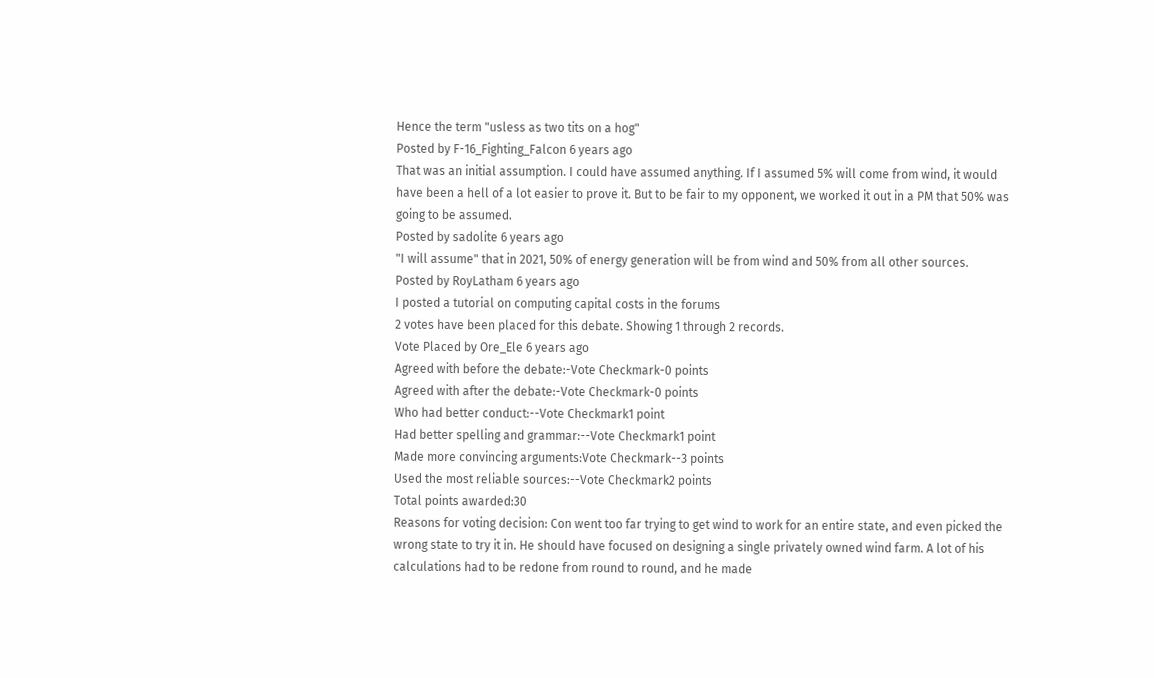Hence the term "usless as two tits on a hog"
Posted by F-16_Fighting_Falcon 6 years ago
That was an initial assumption. I could have assumed anything. If I assumed 5% will come from wind, it would have been a hell of a lot easier to prove it. But to be fair to my opponent, we worked it out in a PM that 50% was going to be assumed.
Posted by sadolite 6 years ago
"I will assume" that in 2021, 50% of energy generation will be from wind and 50% from all other sources.
Posted by RoyLatham 6 years ago
I posted a tutorial on computing capital costs in the forums
2 votes have been placed for this debate. Showing 1 through 2 records.
Vote Placed by Ore_Ele 6 years ago
Agreed with before the debate:-Vote Checkmark-0 points
Agreed with after the debate:-Vote Checkmark-0 points
Who had better conduct:--Vote Checkmark1 point
Had better spelling and grammar:--Vote Checkmark1 point
Made more convincing arguments:Vote Checkmark--3 points
Used the most reliable sources:--Vote Checkmark2 points
Total points awarded:30
Reasons for voting decision: Con went too far trying to get wind to work for an entire state, and even picked the wrong state to try it in. He should have focused on designing a single privately owned wind farm. A lot of his calculations had to be redone from round to round, and he made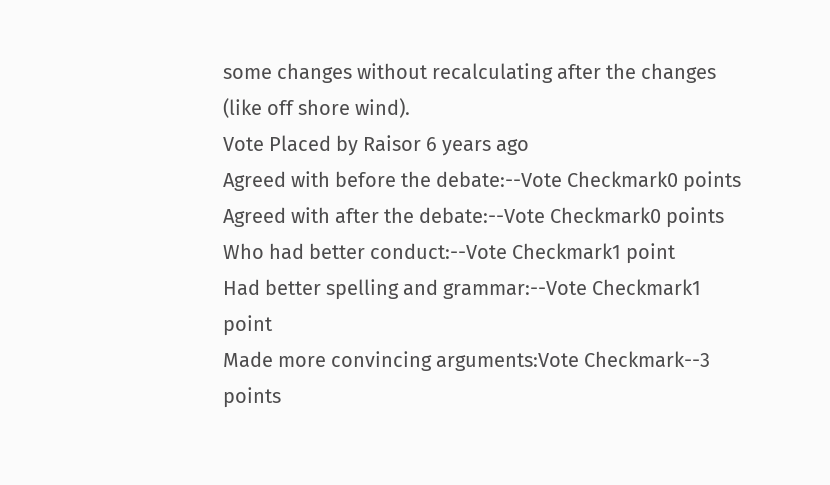some changes without recalculating after the changes (like off shore wind).
Vote Placed by Raisor 6 years ago
Agreed with before the debate:--Vote Checkmark0 points
Agreed with after the debate:--Vote Checkmark0 points
Who had better conduct:--Vote Checkmark1 point
Had better spelling and grammar:--Vote Checkmark1 point
Made more convincing arguments:Vote Checkmark--3 points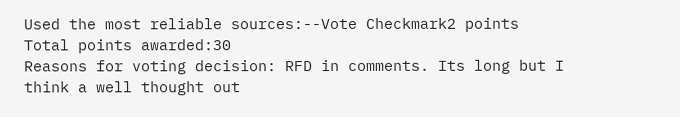Used the most reliable sources:--Vote Checkmark2 points
Total points awarded:30
Reasons for voting decision: RFD in comments. Its long but I think a well thought out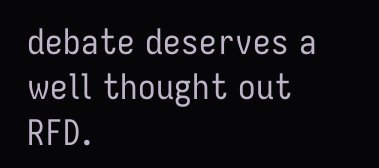debate deserves a well thought out RFD.